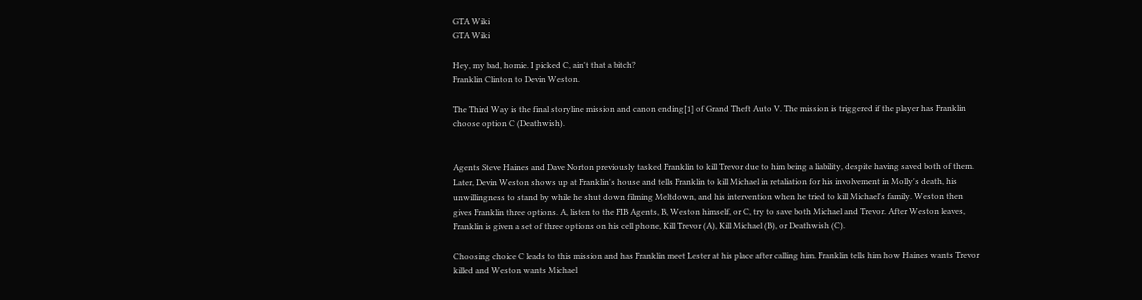GTA Wiki
GTA Wiki

Hey, my bad, homie. I picked C, ain't that a bitch?
Franklin Clinton to Devin Weston.

The Third Way is the final storyline mission and canon ending[1] of Grand Theft Auto V. The mission is triggered if the player has Franklin choose option C (Deathwish).


Agents Steve Haines and Dave Norton previously tasked Franklin to kill Trevor due to him being a liability, despite having saved both of them. Later, Devin Weston shows up at Franklin's house and tells Franklin to kill Michael in retaliation for his involvement in Molly's death, his unwillingness to stand by while he shut down filming Meltdown, and his intervention when he tried to kill Michael's family. Weston then gives Franklin three options. A, listen to the FIB Agents, B, Weston himself, or C, try to save both Michael and Trevor. After Weston leaves, Franklin is given a set of three options on his cell phone, Kill Trevor (A), Kill Michael (B), or Deathwish (C).

Choosing choice C leads to this mission and has Franklin meet Lester at his place after calling him. Franklin tells him how Haines wants Trevor killed and Weston wants Michael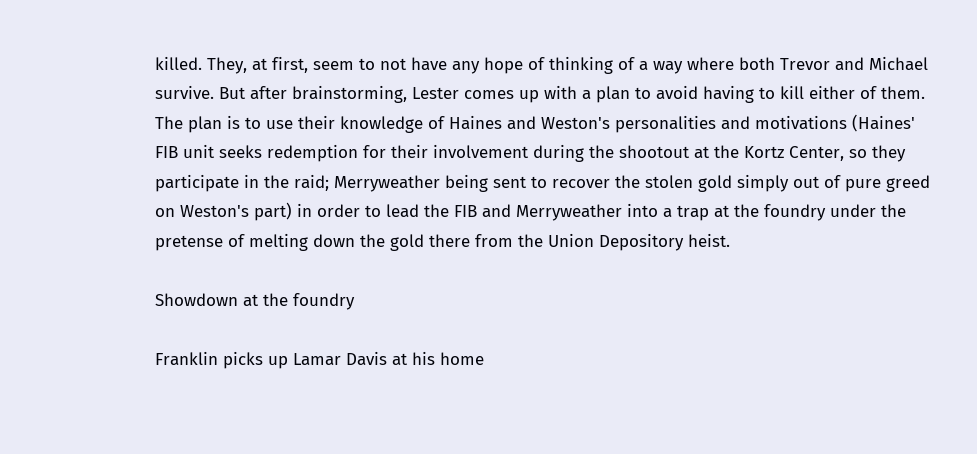killed. They, at first, seem to not have any hope of thinking of a way where both Trevor and Michael survive. But after brainstorming, Lester comes up with a plan to avoid having to kill either of them. The plan is to use their knowledge of Haines and Weston's personalities and motivations (Haines' FIB unit seeks redemption for their involvement during the shootout at the Kortz Center, so they participate in the raid; Merryweather being sent to recover the stolen gold simply out of pure greed on Weston's part) in order to lead the FIB and Merryweather into a trap at the foundry under the pretense of melting down the gold there from the Union Depository heist.

Showdown at the foundry

Franklin picks up Lamar Davis at his home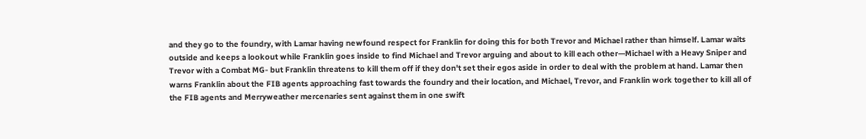and they go to the foundry, with Lamar having newfound respect for Franklin for doing this for both Trevor and Michael rather than himself. Lamar waits outside and keeps a lookout while Franklin goes inside to find Michael and Trevor arguing and about to kill each other—Michael with a Heavy Sniper and Trevor with a Combat MG- but Franklin threatens to kill them off if they don't set their egos aside in order to deal with the problem at hand. Lamar then warns Franklin about the FIB agents approaching fast towards the foundry and their location, and Michael, Trevor, and Franklin work together to kill all of the FIB agents and Merryweather mercenaries sent against them in one swift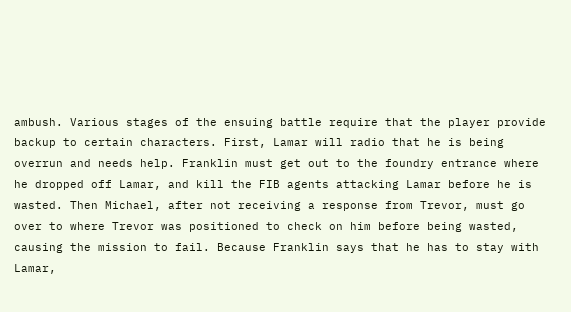ambush. Various stages of the ensuing battle require that the player provide backup to certain characters. First, Lamar will radio that he is being overrun and needs help. Franklin must get out to the foundry entrance where he dropped off Lamar, and kill the FIB agents attacking Lamar before he is wasted. Then Michael, after not receiving a response from Trevor, must go over to where Trevor was positioned to check on him before being wasted, causing the mission to fail. Because Franklin says that he has to stay with Lamar,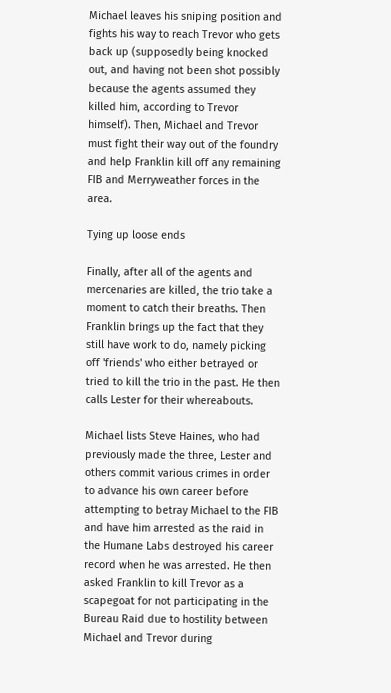Michael leaves his sniping position and fights his way to reach Trevor who gets back up (supposedly being knocked out, and having not been shot possibly because the agents assumed they killed him, according to Trevor himself). Then, Michael and Trevor must fight their way out of the foundry and help Franklin kill off any remaining FIB and Merryweather forces in the area.

Tying up loose ends

Finally, after all of the agents and mercenaries are killed, the trio take a moment to catch their breaths. Then Franklin brings up the fact that they still have work to do, namely picking off 'friends' who either betrayed or tried to kill the trio in the past. He then calls Lester for their whereabouts.

Michael lists Steve Haines, who had previously made the three, Lester and others commit various crimes in order to advance his own career before attempting to betray Michael to the FIB and have him arrested as the raid in the Humane Labs destroyed his career record when he was arrested. He then asked Franklin to kill Trevor as a scapegoat for not participating in the Bureau Raid due to hostility between Michael and Trevor during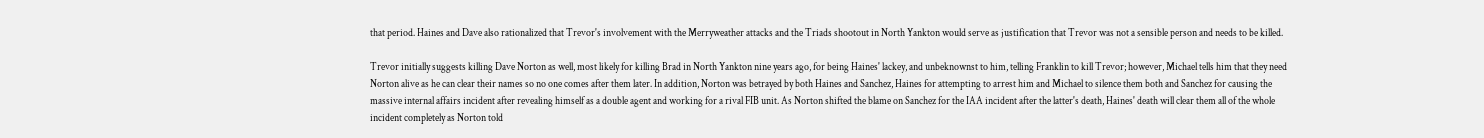that period. Haines and Dave also rationalized that Trevor's involvement with the Merryweather attacks and the Triads shootout in North Yankton would serve as justification that Trevor was not a sensible person and needs to be killed.

Trevor initially suggests killing Dave Norton as well, most likely for killing Brad in North Yankton nine years ago, for being Haines' lackey, and unbeknownst to him, telling Franklin to kill Trevor; however, Michael tells him that they need Norton alive as he can clear their names so no one comes after them later. In addition, Norton was betrayed by both Haines and Sanchez, Haines for attempting to arrest him and Michael to silence them both and Sanchez for causing the massive internal affairs incident after revealing himself as a double agent and working for a rival FIB unit. As Norton shifted the blame on Sanchez for the IAA incident after the latter's death, Haines' death will clear them all of the whole incident completely as Norton told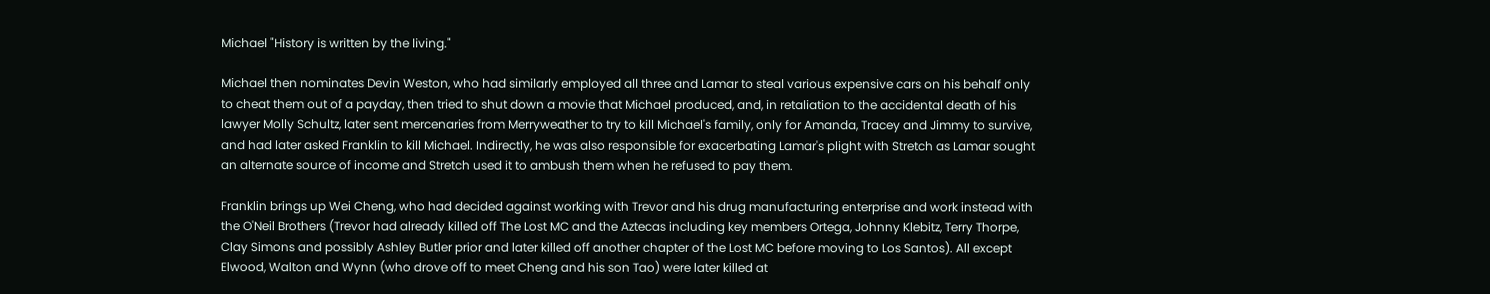Michael "History is written by the living."

Michael then nominates Devin Weston, who had similarly employed all three and Lamar to steal various expensive cars on his behalf only to cheat them out of a payday, then tried to shut down a movie that Michael produced, and, in retaliation to the accidental death of his lawyer Molly Schultz, later sent mercenaries from Merryweather to try to kill Michael's family, only for Amanda, Tracey and Jimmy to survive, and had later asked Franklin to kill Michael. Indirectly, he was also responsible for exacerbating Lamar's plight with Stretch as Lamar sought an alternate source of income and Stretch used it to ambush them when he refused to pay them.

Franklin brings up Wei Cheng, who had decided against working with Trevor and his drug manufacturing enterprise and work instead with the O'Neil Brothers (Trevor had already killed off The Lost MC and the Aztecas including key members Ortega, Johnny Klebitz, Terry Thorpe, Clay Simons and possibly Ashley Butler prior and later killed off another chapter of the Lost MC before moving to Los Santos). All except Elwood, Walton and Wynn (who drove off to meet Cheng and his son Tao) were later killed at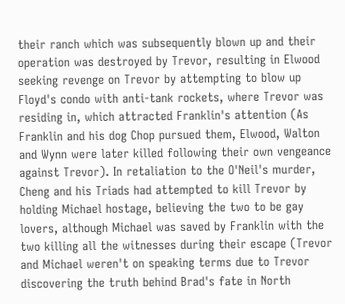their ranch which was subsequently blown up and their operation was destroyed by Trevor, resulting in Elwood seeking revenge on Trevor by attempting to blow up Floyd's condo with anti-tank rockets, where Trevor was residing in, which attracted Franklin's attention (As Franklin and his dog Chop pursued them, Elwood, Walton and Wynn were later killed following their own vengeance against Trevor). In retaliation to the O'Neil's murder, Cheng and his Triads had attempted to kill Trevor by holding Michael hostage, believing the two to be gay lovers, although Michael was saved by Franklin with the two killing all the witnesses during their escape (Trevor and Michael weren't on speaking terms due to Trevor discovering the truth behind Brad's fate in North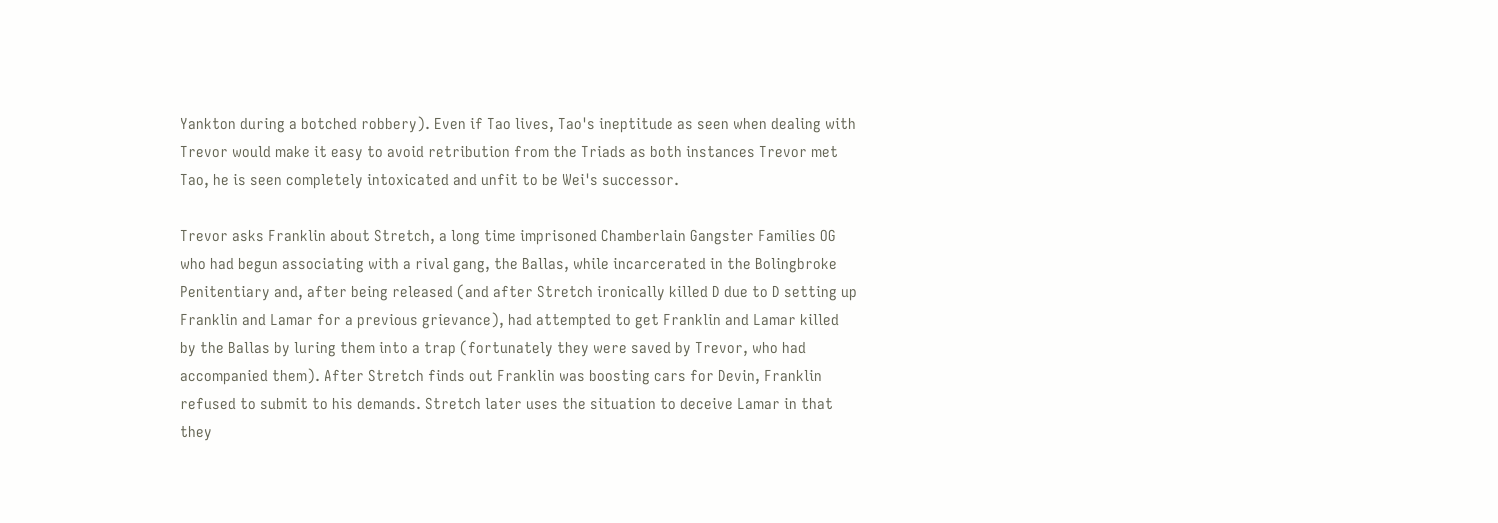Yankton during a botched robbery). Even if Tao lives, Tao's ineptitude as seen when dealing with Trevor would make it easy to avoid retribution from the Triads as both instances Trevor met Tao, he is seen completely intoxicated and unfit to be Wei's successor.

Trevor asks Franklin about Stretch, a long time imprisoned Chamberlain Gangster Families OG who had begun associating with a rival gang, the Ballas, while incarcerated in the Bolingbroke Penitentiary and, after being released (and after Stretch ironically killed D due to D setting up Franklin and Lamar for a previous grievance), had attempted to get Franklin and Lamar killed by the Ballas by luring them into a trap (fortunately they were saved by Trevor, who had accompanied them). After Stretch finds out Franklin was boosting cars for Devin, Franklin refused to submit to his demands. Stretch later uses the situation to deceive Lamar in that they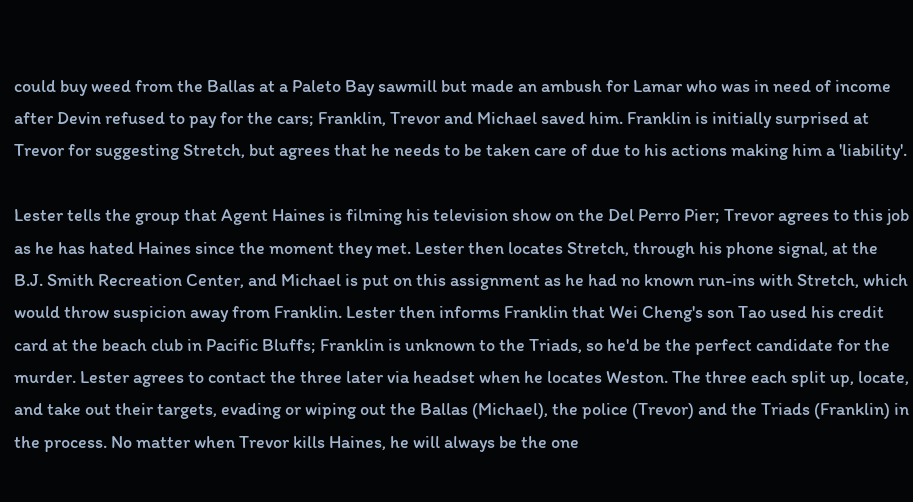could buy weed from the Ballas at a Paleto Bay sawmill but made an ambush for Lamar who was in need of income after Devin refused to pay for the cars; Franklin, Trevor and Michael saved him. Franklin is initially surprised at Trevor for suggesting Stretch, but agrees that he needs to be taken care of due to his actions making him a 'liability'.

Lester tells the group that Agent Haines is filming his television show on the Del Perro Pier; Trevor agrees to this job as he has hated Haines since the moment they met. Lester then locates Stretch, through his phone signal, at the B.J. Smith Recreation Center, and Michael is put on this assignment as he had no known run-ins with Stretch, which would throw suspicion away from Franklin. Lester then informs Franklin that Wei Cheng's son Tao used his credit card at the beach club in Pacific Bluffs; Franklin is unknown to the Triads, so he'd be the perfect candidate for the murder. Lester agrees to contact the three later via headset when he locates Weston. The three each split up, locate, and take out their targets, evading or wiping out the Ballas (Michael), the police (Trevor) and the Triads (Franklin) in the process. No matter when Trevor kills Haines, he will always be the one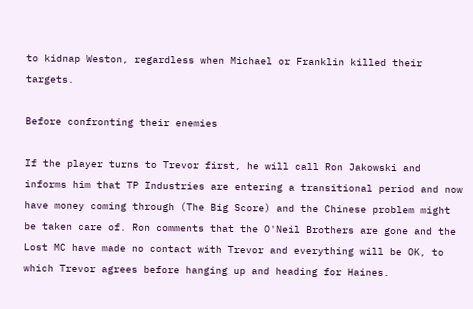to kidnap Weston, regardless when Michael or Franklin killed their targets.

Before confronting their enemies

If the player turns to Trevor first, he will call Ron Jakowski and informs him that TP Industries are entering a transitional period and now have money coming through (The Big Score) and the Chinese problem might be taken care of. Ron comments that the O'Neil Brothers are gone and the Lost MC have made no contact with Trevor and everything will be OK, to which Trevor agrees before hanging up and heading for Haines.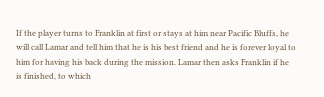If the player turns to Franklin at first or stays at him near Pacific Bluffs, he will call Lamar and tell him that he is his best friend and he is forever loyal to him for having his back during the mission. Lamar then asks Franklin if he is finished, to which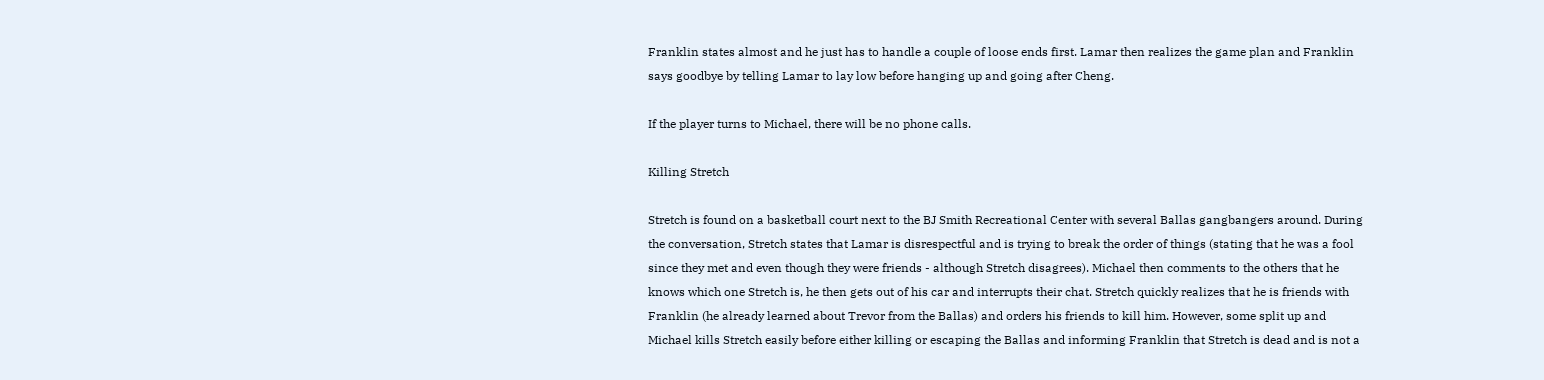Franklin states almost and he just has to handle a couple of loose ends first. Lamar then realizes the game plan and Franklin says goodbye by telling Lamar to lay low before hanging up and going after Cheng.

If the player turns to Michael, there will be no phone calls.

Killing Stretch

Stretch is found on a basketball court next to the BJ Smith Recreational Center with several Ballas gangbangers around. During the conversation, Stretch states that Lamar is disrespectful and is trying to break the order of things (stating that he was a fool since they met and even though they were friends - although Stretch disagrees). Michael then comments to the others that he knows which one Stretch is, he then gets out of his car and interrupts their chat. Stretch quickly realizes that he is friends with Franklin (he already learned about Trevor from the Ballas) and orders his friends to kill him. However, some split up and Michael kills Stretch easily before either killing or escaping the Ballas and informing Franklin that Stretch is dead and is not a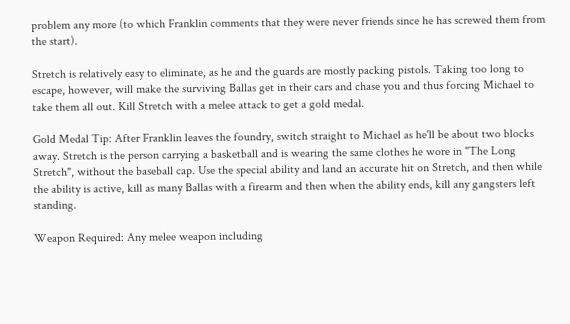problem any more (to which Franklin comments that they were never friends since he has screwed them from the start).

Stretch is relatively easy to eliminate, as he and the guards are mostly packing pistols. Taking too long to escape, however, will make the surviving Ballas get in their cars and chase you and thus forcing Michael to take them all out. Kill Stretch with a melee attack to get a gold medal.

Gold Medal Tip: After Franklin leaves the foundry, switch straight to Michael as he'll be about two blocks away. Stretch is the person carrying a basketball and is wearing the same clothes he wore in "The Long Stretch", without the baseball cap. Use the special ability and land an accurate hit on Stretch, and then while the ability is active, kill as many Ballas with a firearm and then when the ability ends, kill any gangsters left standing.

Weapon Required: Any melee weapon including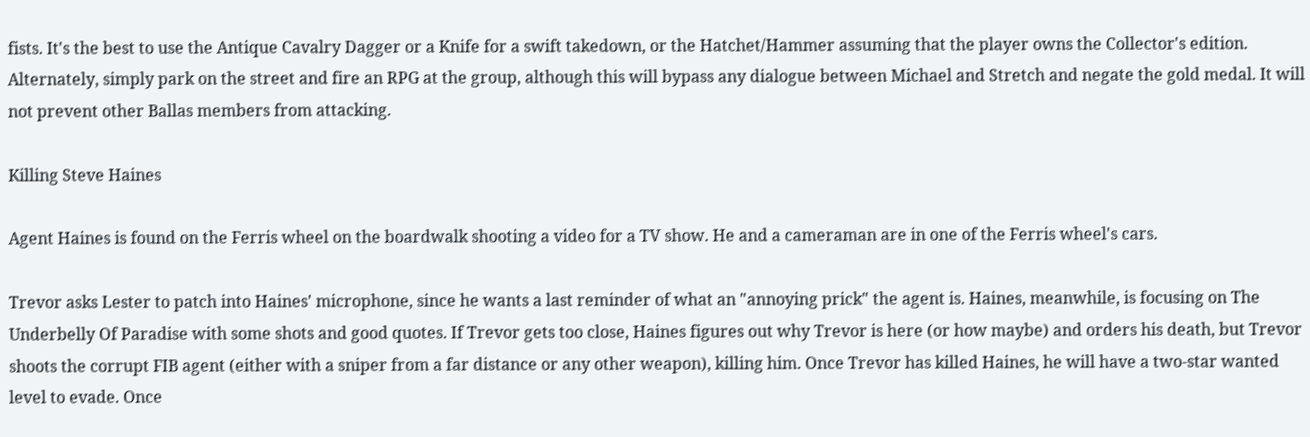fists. It's the best to use the Antique Cavalry Dagger or a Knife for a swift takedown, or the Hatchet/Hammer assuming that the player owns the Collector's edition. Alternately, simply park on the street and fire an RPG at the group, although this will bypass any dialogue between Michael and Stretch and negate the gold medal. It will not prevent other Ballas members from attacking.

Killing Steve Haines

Agent Haines is found on the Ferris wheel on the boardwalk shooting a video for a TV show. He and a cameraman are in one of the Ferris wheel's cars.

Trevor asks Lester to patch into Haines' microphone, since he wants a last reminder of what an "annoying prick" the agent is. Haines, meanwhile, is focusing on The Underbelly Of Paradise with some shots and good quotes. If Trevor gets too close, Haines figures out why Trevor is here (or how maybe) and orders his death, but Trevor shoots the corrupt FIB agent (either with a sniper from a far distance or any other weapon), killing him. Once Trevor has killed Haines, he will have a two-star wanted level to evade. Once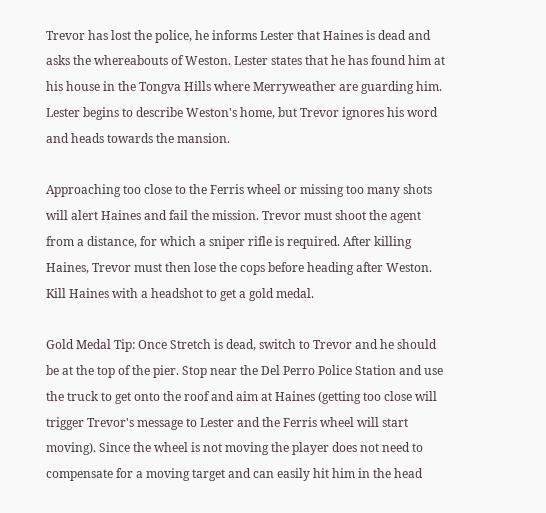Trevor has lost the police, he informs Lester that Haines is dead and asks the whereabouts of Weston. Lester states that he has found him at his house in the Tongva Hills where Merryweather are guarding him. Lester begins to describe Weston's home, but Trevor ignores his word and heads towards the mansion.

Approaching too close to the Ferris wheel or missing too many shots will alert Haines and fail the mission. Trevor must shoot the agent from a distance, for which a sniper rifle is required. After killing Haines, Trevor must then lose the cops before heading after Weston. Kill Haines with a headshot to get a gold medal.

Gold Medal Tip: Once Stretch is dead, switch to Trevor and he should be at the top of the pier. Stop near the Del Perro Police Station and use the truck to get onto the roof and aim at Haines (getting too close will trigger Trevor's message to Lester and the Ferris wheel will start moving). Since the wheel is not moving the player does not need to compensate for a moving target and can easily hit him in the head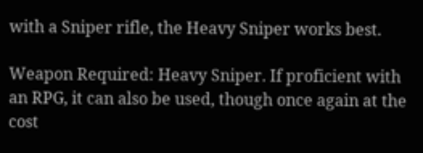with a Sniper rifle, the Heavy Sniper works best.

Weapon Required: Heavy Sniper. If proficient with an RPG, it can also be used, though once again at the cost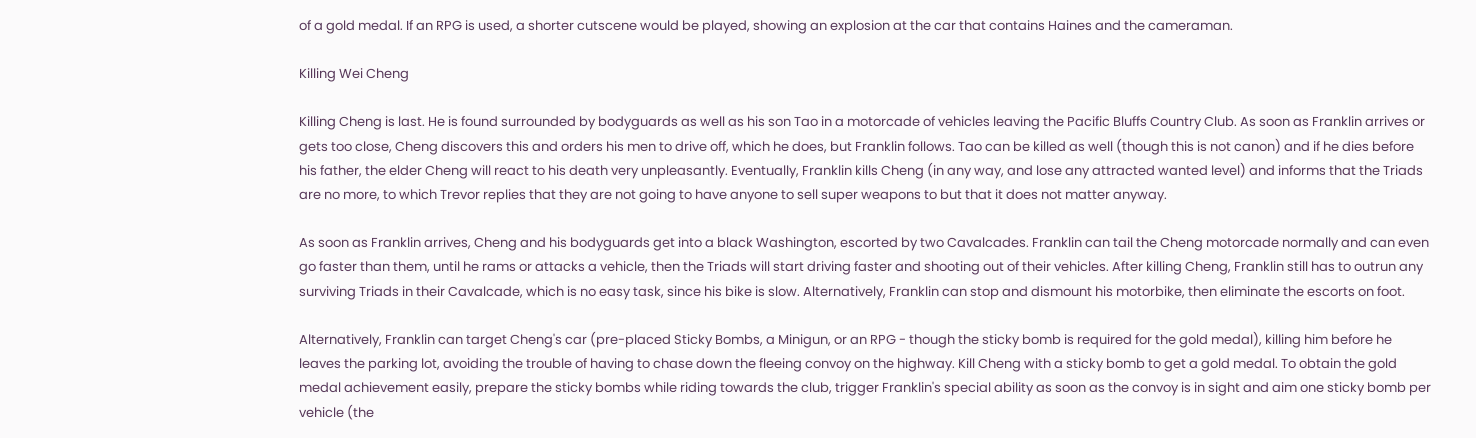of a gold medal. If an RPG is used, a shorter cutscene would be played, showing an explosion at the car that contains Haines and the cameraman.

Killing Wei Cheng

Killing Cheng is last. He is found surrounded by bodyguards as well as his son Tao in a motorcade of vehicles leaving the Pacific Bluffs Country Club. As soon as Franklin arrives or gets too close, Cheng discovers this and orders his men to drive off, which he does, but Franklin follows. Tao can be killed as well (though this is not canon) and if he dies before his father, the elder Cheng will react to his death very unpleasantly. Eventually, Franklin kills Cheng (in any way, and lose any attracted wanted level) and informs that the Triads are no more, to which Trevor replies that they are not going to have anyone to sell super weapons to but that it does not matter anyway.

As soon as Franklin arrives, Cheng and his bodyguards get into a black Washington, escorted by two Cavalcades. Franklin can tail the Cheng motorcade normally and can even go faster than them, until he rams or attacks a vehicle, then the Triads will start driving faster and shooting out of their vehicles. After killing Cheng, Franklin still has to outrun any surviving Triads in their Cavalcade, which is no easy task, since his bike is slow. Alternatively, Franklin can stop and dismount his motorbike, then eliminate the escorts on foot.

Alternatively, Franklin can target Cheng's car (pre-placed Sticky Bombs, a Minigun, or an RPG - though the sticky bomb is required for the gold medal), killing him before he leaves the parking lot, avoiding the trouble of having to chase down the fleeing convoy on the highway. Kill Cheng with a sticky bomb to get a gold medal. To obtain the gold medal achievement easily, prepare the sticky bombs while riding towards the club, trigger Franklin's special ability as soon as the convoy is in sight and aim one sticky bomb per vehicle (the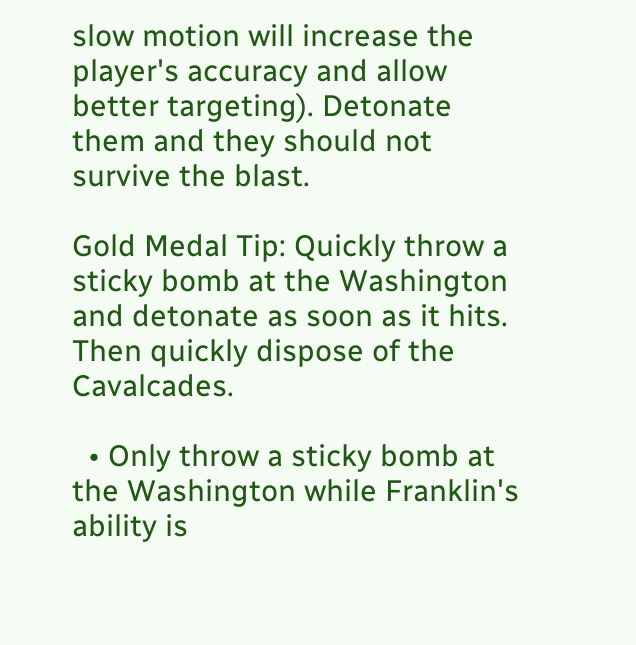slow motion will increase the player's accuracy and allow better targeting). Detonate them and they should not survive the blast.

Gold Medal Tip: Quickly throw a sticky bomb at the Washington and detonate as soon as it hits. Then quickly dispose of the Cavalcades.

  • Only throw a sticky bomb at the Washington while Franklin's ability is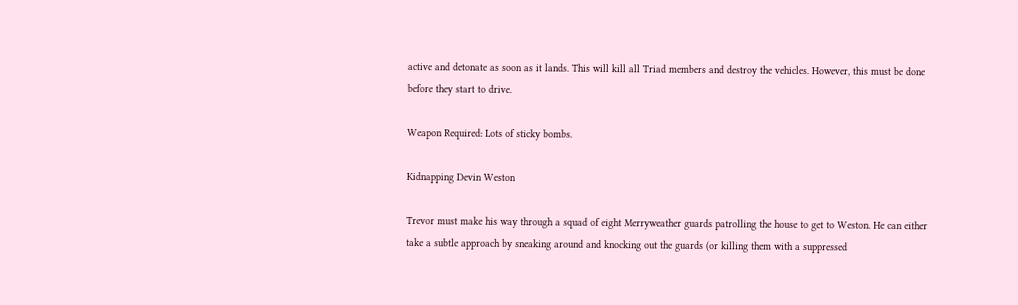active and detonate as soon as it lands. This will kill all Triad members and destroy the vehicles. However, this must be done before they start to drive.

Weapon Required: Lots of sticky bombs.

Kidnapping Devin Weston

Trevor must make his way through a squad of eight Merryweather guards patrolling the house to get to Weston. He can either take a subtle approach by sneaking around and knocking out the guards (or killing them with a suppressed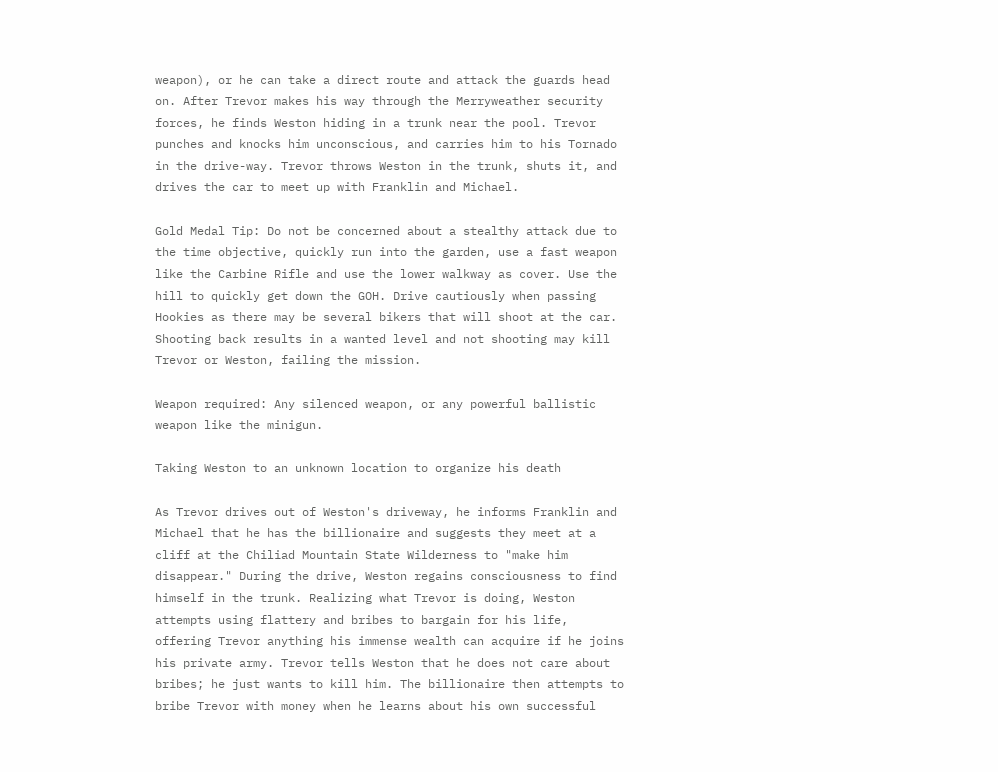weapon), or he can take a direct route and attack the guards head on. After Trevor makes his way through the Merryweather security forces, he finds Weston hiding in a trunk near the pool. Trevor punches and knocks him unconscious, and carries him to his Tornado in the drive-way. Trevor throws Weston in the trunk, shuts it, and drives the car to meet up with Franklin and Michael.

Gold Medal Tip: Do not be concerned about a stealthy attack due to the time objective, quickly run into the garden, use a fast weapon like the Carbine Rifle and use the lower walkway as cover. Use the hill to quickly get down the GOH. Drive cautiously when passing Hookies as there may be several bikers that will shoot at the car. Shooting back results in a wanted level and not shooting may kill Trevor or Weston, failing the mission.

Weapon required: Any silenced weapon, or any powerful ballistic weapon like the minigun.

Taking Weston to an unknown location to organize his death

As Trevor drives out of Weston's driveway, he informs Franklin and Michael that he has the billionaire and suggests they meet at a cliff at the Chiliad Mountain State Wilderness to "make him disappear." During the drive, Weston regains consciousness to find himself in the trunk. Realizing what Trevor is doing, Weston attempts using flattery and bribes to bargain for his life, offering Trevor anything his immense wealth can acquire if he joins his private army. Trevor tells Weston that he does not care about bribes; he just wants to kill him. The billionaire then attempts to bribe Trevor with money when he learns about his own successful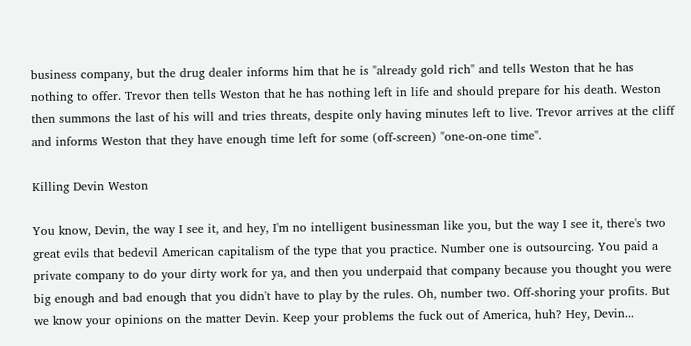business company, but the drug dealer informs him that he is "already gold rich" and tells Weston that he has nothing to offer. Trevor then tells Weston that he has nothing left in life and should prepare for his death. Weston then summons the last of his will and tries threats, despite only having minutes left to live. Trevor arrives at the cliff and informs Weston that they have enough time left for some (off-screen) "one-on-one time".

Killing Devin Weston

You know, Devin, the way I see it, and hey, I'm no intelligent businessman like you, but the way I see it, there's two great evils that bedevil American capitalism of the type that you practice. Number one is outsourcing. You paid a private company to do your dirty work for ya, and then you underpaid that company because you thought you were big enough and bad enough that you didn't have to play by the rules. Oh, number two. Off-shoring your profits. But we know your opinions on the matter Devin. Keep your problems the fuck out of America, huh? Hey, Devin...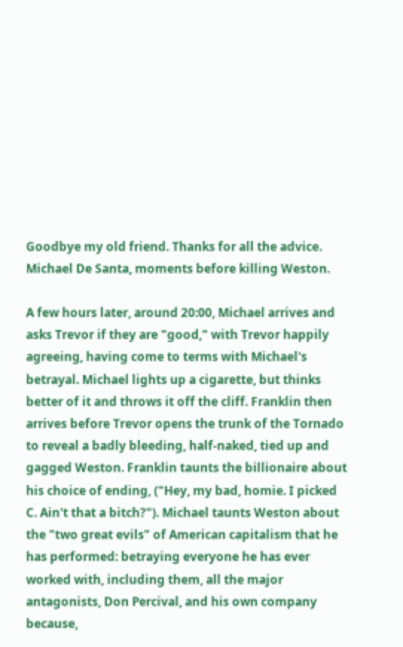Goodbye my old friend. Thanks for all the advice.
Michael De Santa, moments before killing Weston.

A few hours later, around 20:00, Michael arrives and asks Trevor if they are "good," with Trevor happily agreeing, having come to terms with Michael's betrayal. Michael lights up a cigarette, but thinks better of it and throws it off the cliff. Franklin then arrives before Trevor opens the trunk of the Tornado to reveal a badly bleeding, half-naked, tied up and gagged Weston. Franklin taunts the billionaire about his choice of ending, ("Hey, my bad, homie. I picked C. Ain't that a bitch?"). Michael taunts Weston about the "two great evils" of American capitalism that he has performed: betraying everyone he has ever worked with, including them, all the major antagonists, Don Percival, and his own company because,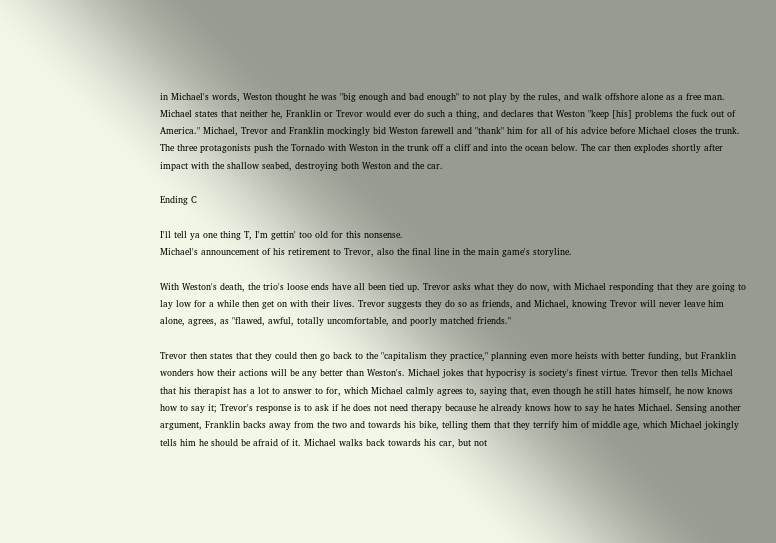in Michael's words, Weston thought he was "big enough and bad enough" to not play by the rules, and walk offshore alone as a free man. Michael states that neither he, Franklin or Trevor would ever do such a thing, and declares that Weston "keep [his] problems the fuck out of America." Michael, Trevor and Franklin mockingly bid Weston farewell and "thank" him for all of his advice before Michael closes the trunk. The three protagonists push the Tornado with Weston in the trunk off a cliff and into the ocean below. The car then explodes shortly after impact with the shallow seabed, destroying both Weston and the car.

Ending C

I'll tell ya one thing T, I'm gettin' too old for this nonsense.
Michael's announcement of his retirement to Trevor, also the final line in the main game's storyline.

With Weston's death, the trio's loose ends have all been tied up. Trevor asks what they do now, with Michael responding that they are going to lay low for a while then get on with their lives. Trevor suggests they do so as friends, and Michael, knowing Trevor will never leave him alone, agrees, as "flawed, awful, totally uncomfortable, and poorly matched friends."

Trevor then states that they could then go back to the "capitalism they practice," planning even more heists with better funding, but Franklin wonders how their actions will be any better than Weston's. Michael jokes that hypocrisy is society's finest virtue. Trevor then tells Michael that his therapist has a lot to answer to for, which Michael calmly agrees to, saying that, even though he still hates himself, he now knows how to say it; Trevor's response is to ask if he does not need therapy because he already knows how to say he hates Michael. Sensing another argument, Franklin backs away from the two and towards his bike, telling them that they terrify him of middle age, which Michael jokingly tells him he should be afraid of it. Michael walks back towards his car, but not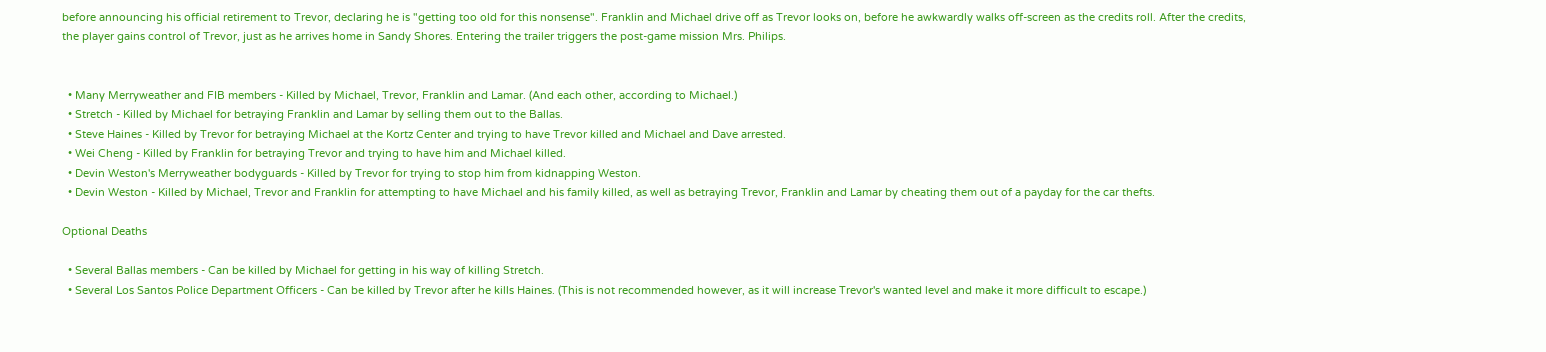before announcing his official retirement to Trevor, declaring he is "getting too old for this nonsense". Franklin and Michael drive off as Trevor looks on, before he awkwardly walks off-screen as the credits roll. After the credits, the player gains control of Trevor, just as he arrives home in Sandy Shores. Entering the trailer triggers the post-game mission Mrs. Philips.


  • Many Merryweather and FIB members - Killed by Michael, Trevor, Franklin and Lamar. (And each other, according to Michael.)
  • Stretch - Killed by Michael for betraying Franklin and Lamar by selling them out to the Ballas.
  • Steve Haines - Killed by Trevor for betraying Michael at the Kortz Center and trying to have Trevor killed and Michael and Dave arrested.
  • Wei Cheng - Killed by Franklin for betraying Trevor and trying to have him and Michael killed.
  • Devin Weston's Merryweather bodyguards - Killed by Trevor for trying to stop him from kidnapping Weston.
  • Devin Weston - Killed by Michael, Trevor and Franklin for attempting to have Michael and his family killed, as well as betraying Trevor, Franklin and Lamar by cheating them out of a payday for the car thefts.

Optional Deaths

  • Several Ballas members - Can be killed by Michael for getting in his way of killing Stretch.
  • Several Los Santos Police Department Officers - Can be killed by Trevor after he kills Haines. (This is not recommended however, as it will increase Trevor's wanted level and make it more difficult to escape.)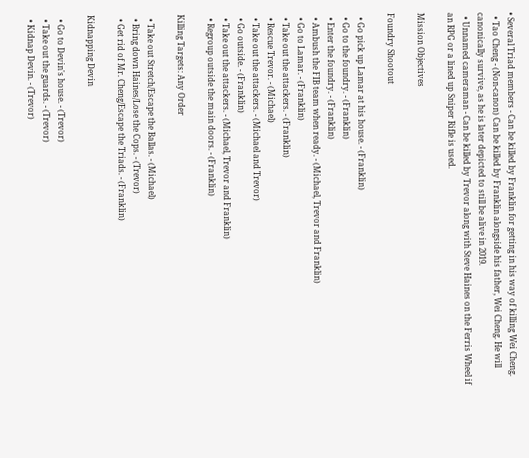• Several Triad members - Can be killed by Franklin for getting in his way of killing Wei Cheng.
  • Tao Cheng - (Non-canon) Can be killed by Franklin alongside his father, Wei Cheng. He will canonically survive, as he is later depicted to still be alive in 2019.
  • Unnamed cameraman - Can be killed by Trevor along with Steve Haines on the Ferris Wheel if an RPG or a lined up Sniper Rifle is used.

Mission Objectives

Foundry Shootout

  • Go pick up Lamar at his house. - (Franklin)
  • Go to the foundry. - (Franklin)
  • Enter the foundry. - (Franklin)
  • Ambush the FIB team when ready. - (Michael, Trevor and Franklin)
  • Go to Lamar. - (Franklin)
  • Take out the attackers. - (Franklin)
  • Rescue Trevor. - (Michael)
  • Take out the attackers. - (Michael and Trevor)
  • Go outside. - (Franklin)
  • Take out the attackers. - (Michael, Trevor and Franklin)
  • Regroup outside the main doors. - (Franklin)

Killing Targets: Any Order

  • Take out Stretch/Escape the Ballas. - (Michael)
  • Bring down Haines/Lose the Cops. - (Trevor)
  • Get rid of Mr. Cheng/Escape the Triads. - (Franklin)

Kidnapping Devin

  • Go to Devin's house. - (Trevor)
  • Take out the guards. - (Trevor)
  • Kidnap Devin. - (Trevor)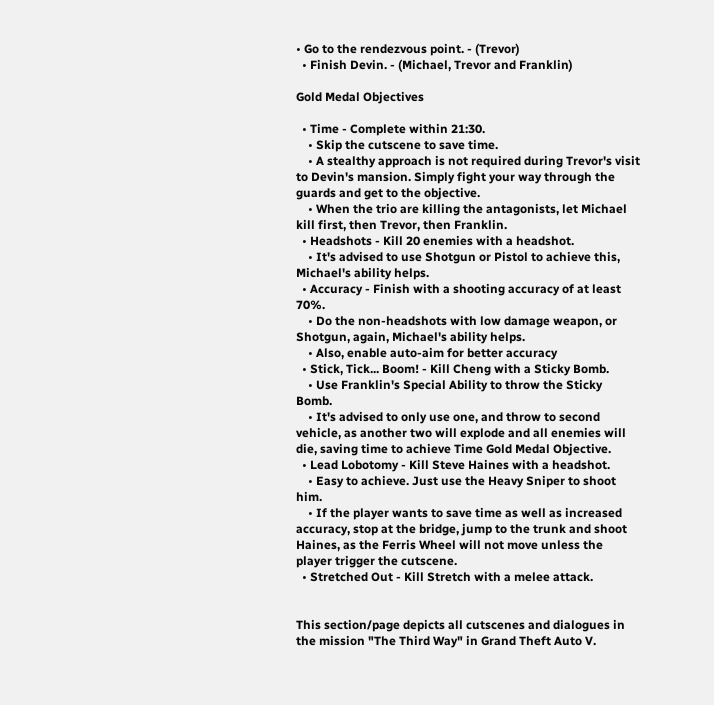• Go to the rendezvous point. - (Trevor)
  • Finish Devin. - (Michael, Trevor and Franklin)

Gold Medal Objectives

  • Time - Complete within 21:30.
    • Skip the cutscene to save time.
    • A stealthy approach is not required during Trevor's visit to Devin's mansion. Simply fight your way through the guards and get to the objective.
    • When the trio are killing the antagonists, let Michael kill first, then Trevor, then Franklin.
  • Headshots - Kill 20 enemies with a headshot.
    • It's advised to use Shotgun or Pistol to achieve this, Michael's ability helps.
  • Accuracy - Finish with a shooting accuracy of at least 70%.
    • Do the non-headshots with low damage weapon, or Shotgun, again, Michael's ability helps.
    • Also, enable auto-aim for better accuracy
  • Stick, Tick... Boom! - Kill Cheng with a Sticky Bomb.
    • Use Franklin's Special Ability to throw the Sticky Bomb.
    • It's advised to only use one, and throw to second vehicle, as another two will explode and all enemies will die, saving time to achieve Time Gold Medal Objective.
  • Lead Lobotomy - Kill Steve Haines with a headshot.
    • Easy to achieve. Just use the Heavy Sniper to shoot him.
    • If the player wants to save time as well as increased accuracy, stop at the bridge, jump to the trunk and shoot Haines, as the Ferris Wheel will not move unless the player trigger the cutscene.
  • Stretched Out - Kill Stretch with a melee attack.


This section/page depicts all cutscenes and dialogues in the mission "The Third Way" in Grand Theft Auto V.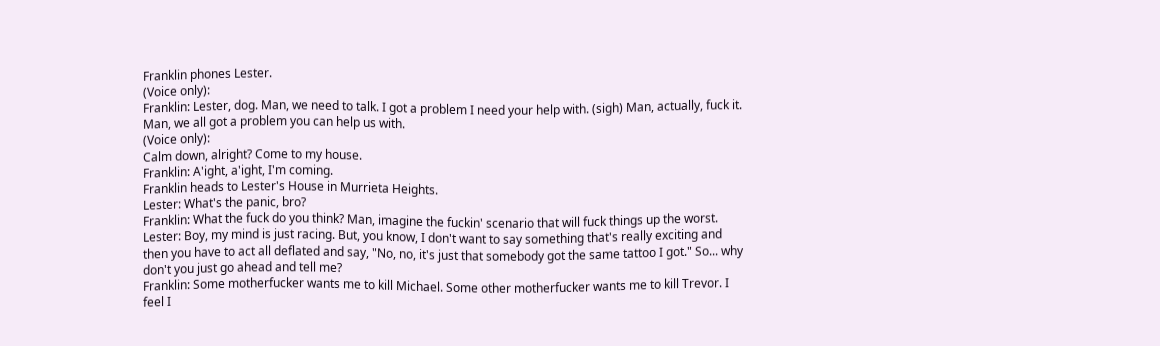Franklin phones Lester.
(Voice only):
Franklin: Lester, dog. Man, we need to talk. I got a problem I need your help with. (sigh) Man, actually, fuck it. Man, we all got a problem you can help us with.
(Voice only):
Calm down, alright? Come to my house.
Franklin: A'ight, a'ight, I'm coming.
Franklin heads to Lester's House in Murrieta Heights.
Lester: What's the panic, bro?
Franklin: What the fuck do you think? Man, imagine the fuckin' scenario that will fuck things up the worst.
Lester: Boy, my mind is just racing. But, you know, I don't want to say something that's really exciting and then you have to act all deflated and say, "No, no, it's just that somebody got the same tattoo I got." So... why don't you just go ahead and tell me?
Franklin: Some motherfucker wants me to kill Michael. Some other motherfucker wants me to kill Trevor. I feel I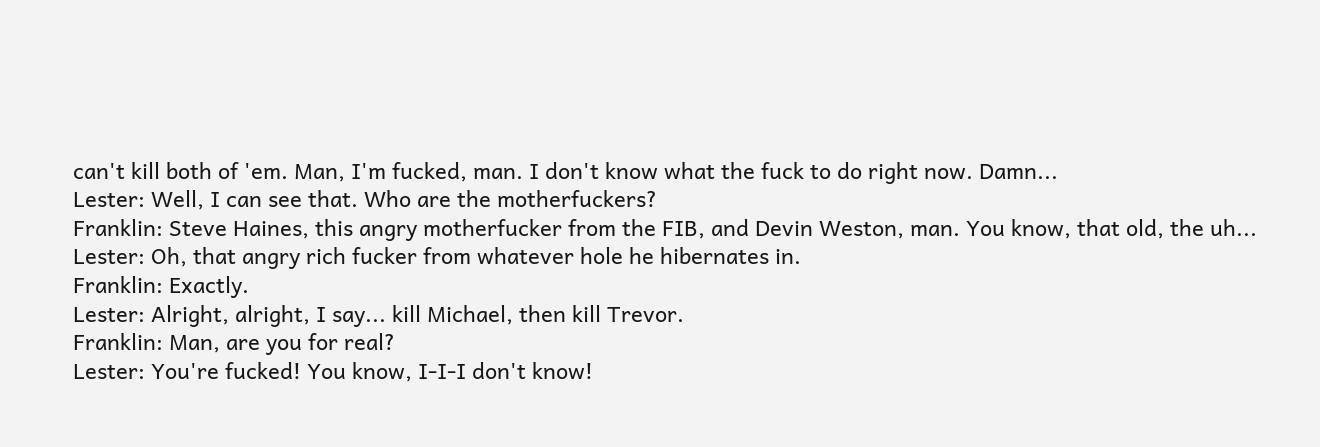can't kill both of 'em. Man, I'm fucked, man. I don't know what the fuck to do right now. Damn...
Lester: Well, I can see that. Who are the motherfuckers?
Franklin: Steve Haines, this angry motherfucker from the FIB, and Devin Weston, man. You know, that old, the uh...
Lester: Oh, that angry rich fucker from whatever hole he hibernates in.
Franklin: Exactly.
Lester: Alright, alright, I say... kill Michael, then kill Trevor.
Franklin: Man, are you for real?
Lester: You're fucked! You know, I-I-I don't know!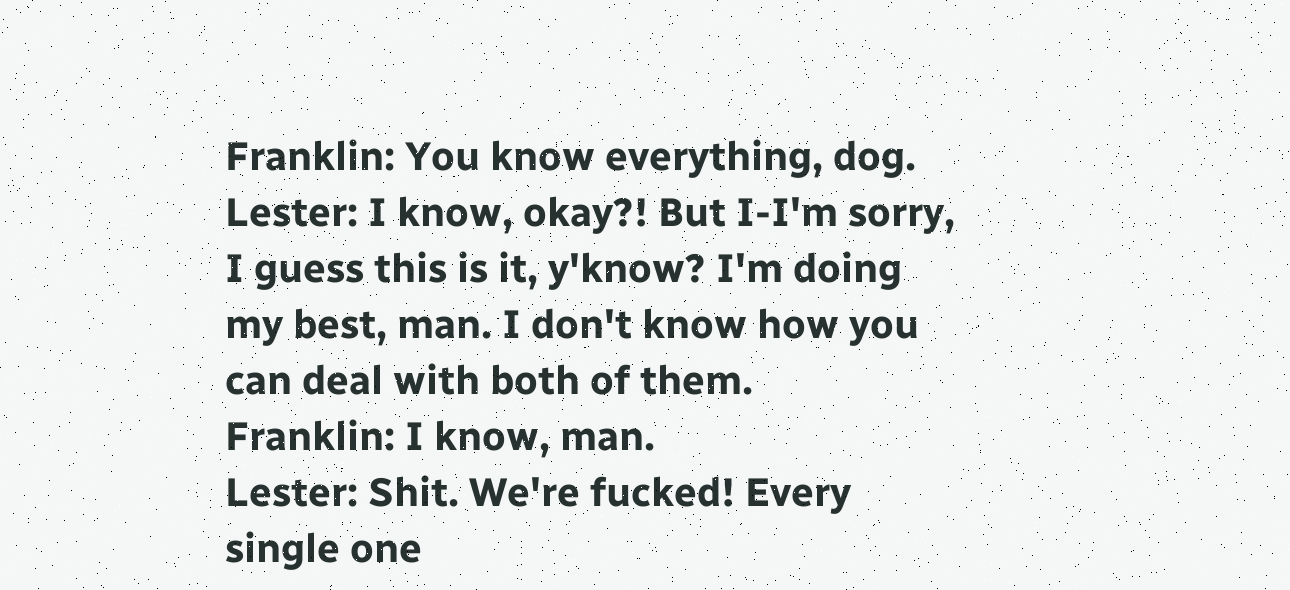Franklin: You know everything, dog.
Lester: I know, okay?! But I-I'm sorry, I guess this is it, y'know? I'm doing my best, man. I don't know how you can deal with both of them.
Franklin: I know, man.
Lester: Shit. We're fucked! Every single one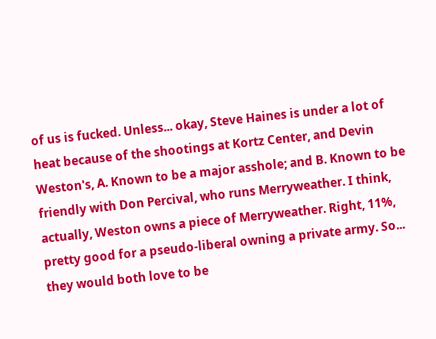of us is fucked. Unless... okay, Steve Haines is under a lot of heat because of the shootings at Kortz Center, and Devin Weston's, A. Known to be a major asshole; and B. Known to be friendly with Don Percival, who runs Merryweather. I think, actually, Weston owns a piece of Merryweather. Right, 11%, pretty good for a pseudo-liberal owning a private army. So... they would both love to be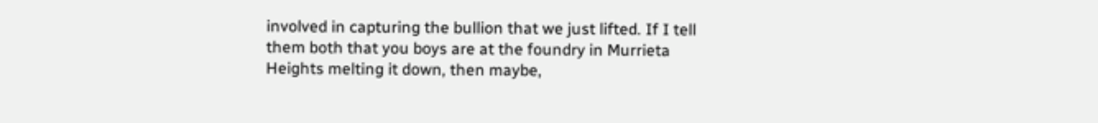involved in capturing the bullion that we just lifted. If I tell them both that you boys are at the foundry in Murrieta Heights melting it down, then maybe,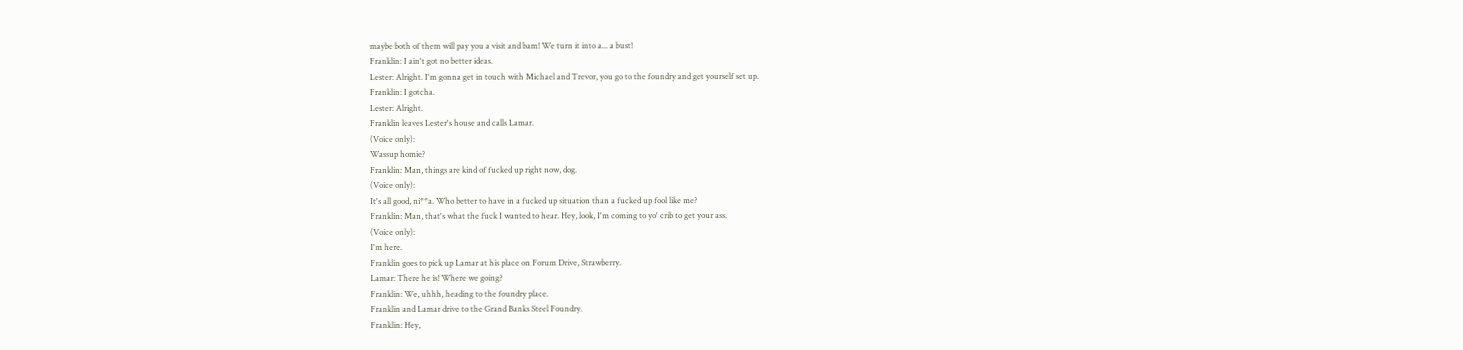maybe both of them will pay you a visit and bam! We turn it into a... a bust!
Franklin: I ain't got no better ideas.
Lester: Alright. I'm gonna get in touch with Michael and Trevor, you go to the foundry and get yourself set up.
Franklin: I gotcha.
Lester: Alright.
Franklin leaves Lester's house and calls Lamar.
(Voice only):
Wassup homie?
Franklin: Man, things are kind of fucked up right now, dog.
(Voice only):
It's all good, ni**a. Who better to have in a fucked up situation than a fucked up fool like me?
Franklin: Man, that's what the fuck I wanted to hear. Hey, look, I'm coming to yo' crib to get your ass.
(Voice only):
I'm here.
Franklin goes to pick up Lamar at his place on Forum Drive, Strawberry.
Lamar: There he is! Where we going?
Franklin: We, uhhh, heading to the foundry place.
Franklin and Lamar drive to the Grand Banks Steel Foundry.
Franklin: Hey,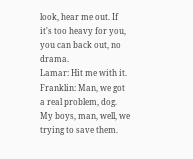look, hear me out. If it's too heavy for you, you can back out, no drama.
Lamar: Hit me with it.
Franklin: Man, we got a real problem, dog. My boys, man, well, we trying to save them.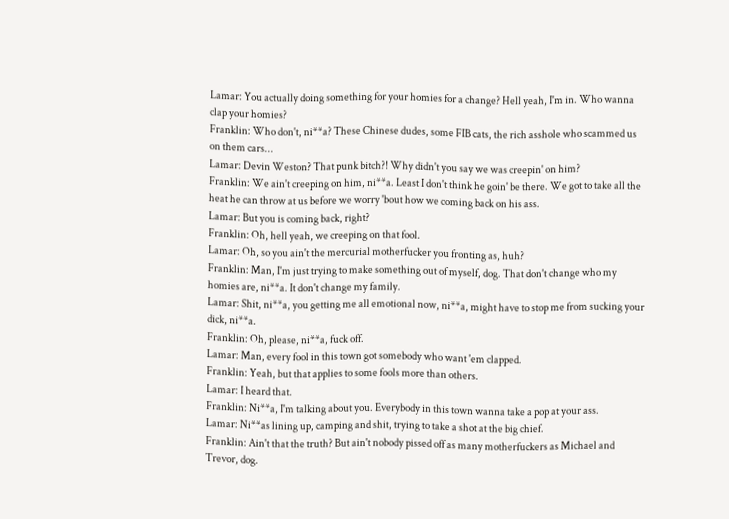Lamar: You actually doing something for your homies for a change? Hell yeah, I'm in. Who wanna clap your homies?
Franklin: Who don't, ni**a? These Chinese dudes, some FIB cats, the rich asshole who scammed us on them cars...
Lamar: Devin Weston? That punk bitch?! Why didn't you say we was creepin' on him?
Franklin: We ain't creeping on him, ni**a. Least I don't think he goin' be there. We got to take all the heat he can throw at us before we worry 'bout how we coming back on his ass.
Lamar: But you is coming back, right?
Franklin: Oh, hell yeah, we creeping on that fool.
Lamar: Oh, so you ain't the mercurial motherfucker you fronting as, huh?
Franklin: Man, I'm just trying to make something out of myself, dog. That don't change who my homies are, ni**a. It don't change my family.
Lamar: Shit, ni**a, you getting me all emotional now, ni**a, might have to stop me from sucking your dick, ni**a.
Franklin: Oh, please, ni**a, fuck off.
Lamar: Man, every fool in this town got somebody who want 'em clapped.
Franklin: Yeah, but that applies to some fools more than others.
Lamar: I heard that.
Franklin: Ni**a, I'm talking about you. Everybody in this town wanna take a pop at your ass.
Lamar: Ni**as lining up, camping and shit, trying to take a shot at the big chief.
Franklin: Ain't that the truth? But ain't nobody pissed off as many motherfuckers as Michael and Trevor, dog.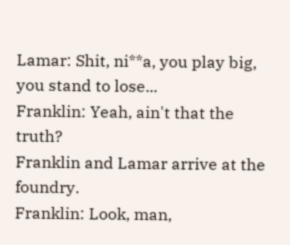Lamar: Shit, ni**a, you play big, you stand to lose...
Franklin: Yeah, ain't that the truth?
Franklin and Lamar arrive at the foundry.
Franklin: Look, man,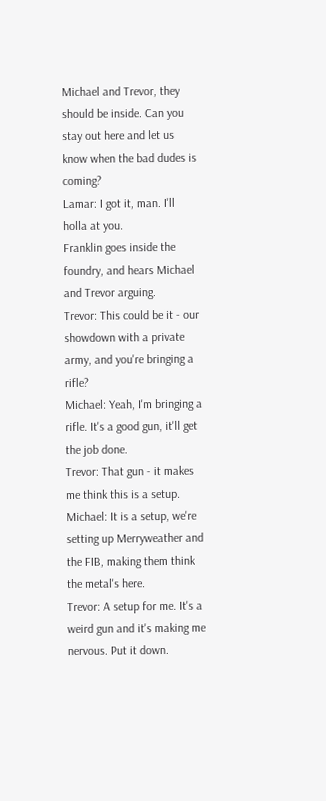Michael and Trevor, they should be inside. Can you stay out here and let us know when the bad dudes is coming?
Lamar: I got it, man. I'll holla at you.
Franklin goes inside the foundry, and hears Michael and Trevor arguing.
Trevor: This could be it - our showdown with a private army, and you're bringing a rifle?
Michael: Yeah, I'm bringing a rifle. It's a good gun, it'll get the job done.
Trevor: That gun - it makes me think this is a setup.
Michael: It is a setup, we're setting up Merryweather and the FIB, making them think the metal's here.
Trevor: A setup for me. It's a weird gun and it's making me nervous. Put it down.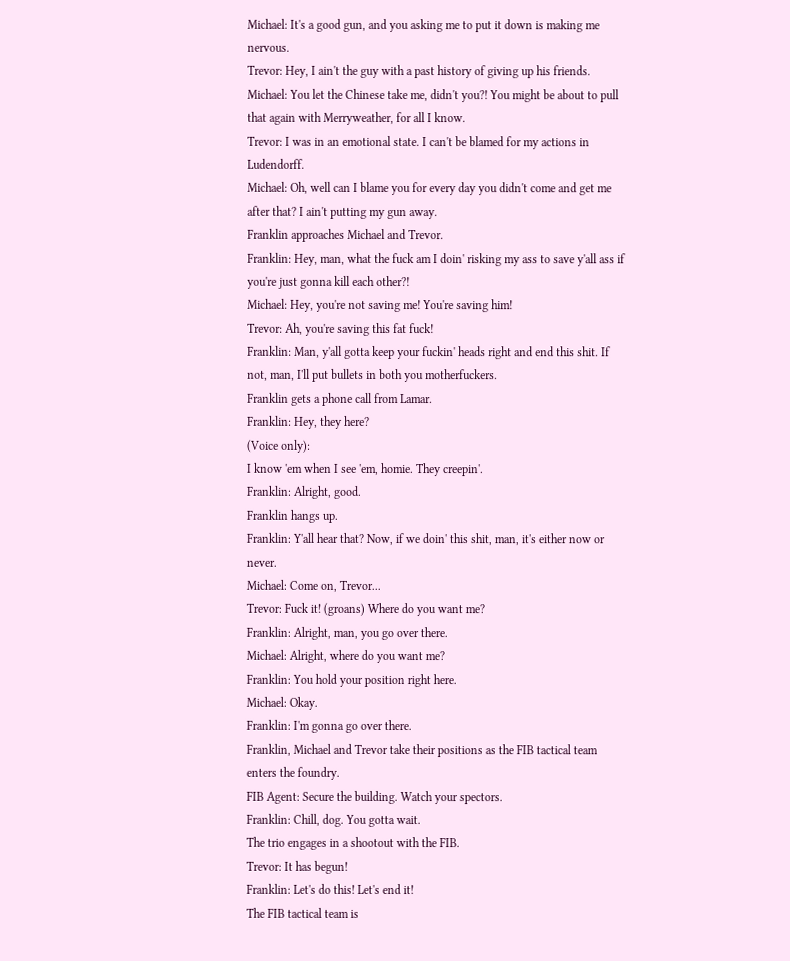Michael: It's a good gun, and you asking me to put it down is making me nervous.
Trevor: Hey, I ain't the guy with a past history of giving up his friends.
Michael: You let the Chinese take me, didn't you?! You might be about to pull that again with Merryweather, for all I know.
Trevor: I was in an emotional state. I can't be blamed for my actions in Ludendorff.
Michael: Oh, well can I blame you for every day you didn't come and get me after that? I ain't putting my gun away.
Franklin approaches Michael and Trevor.
Franklin: Hey, man, what the fuck am I doin' risking my ass to save y'all ass if you're just gonna kill each other?!
Michael: Hey, you're not saving me! You're saving him!
Trevor: Ah, you're saving this fat fuck!
Franklin: Man, y'all gotta keep your fuckin' heads right and end this shit. If not, man, I'll put bullets in both you motherfuckers.
Franklin gets a phone call from Lamar.
Franklin: Hey, they here?
(Voice only):
I know 'em when I see 'em, homie. They creepin'.
Franklin: Alright, good.
Franklin hangs up.
Franklin: Y'all hear that? Now, if we doin' this shit, man, it's either now or never.
Michael: Come on, Trevor...
Trevor: Fuck it! (groans) Where do you want me?
Franklin: Alright, man, you go over there.
Michael: Alright, where do you want me?
Franklin: You hold your position right here.
Michael: Okay.
Franklin: I'm gonna go over there.
Franklin, Michael and Trevor take their positions as the FIB tactical team enters the foundry.
FIB Agent: Secure the building. Watch your spectors.
Franklin: Chill, dog. You gotta wait.
The trio engages in a shootout with the FIB.
Trevor: It has begun!
Franklin: Let's do this! Let's end it!
The FIB tactical team is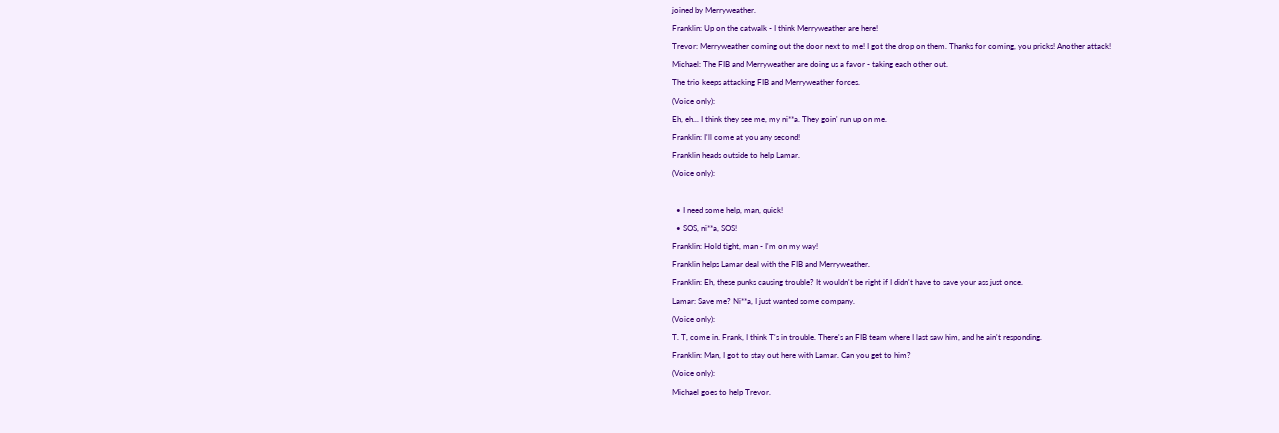joined by Merryweather.
Franklin: Up on the catwalk - I think Merryweather are here!
Trevor: Merryweather coming out the door next to me! I got the drop on them. Thanks for coming, you pricks! Another attack!
Michael: The FIB and Merryweather are doing us a favor - taking each other out.
The trio keeps attacking FIB and Merryweather forces.
(Voice only):
Eh, eh... I think they see me, my ni**a. They goin' run up on me.
Franklin: I'll come at you any second!
Franklin heads outside to help Lamar.
(Voice only):

  • I need some help, man, quick!
  • SOS, ni**a, SOS!
Franklin: Hold tight, man - I'm on my way!
Franklin helps Lamar deal with the FIB and Merryweather.
Franklin: Eh, these punks causing trouble? It wouldn't be right if I didn't have to save your ass just once.
Lamar: Save me? Ni**a, I just wanted some company.
(Voice only):
T. T, come in. Frank, I think T's in trouble. There's an FIB team where I last saw him, and he ain't responding.
Franklin: Man, I got to stay out here with Lamar. Can you get to him?
(Voice only):
Michael goes to help Trevor.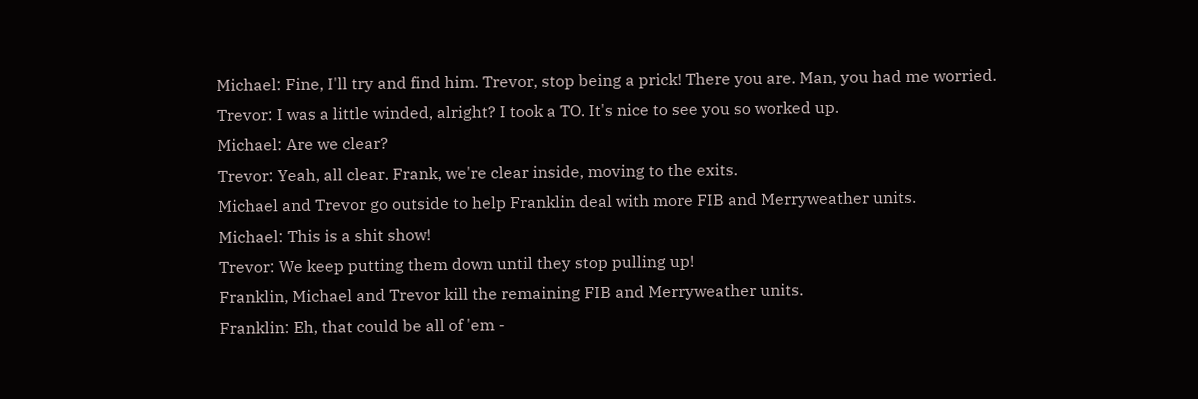Michael: Fine, I'll try and find him. Trevor, stop being a prick! There you are. Man, you had me worried.
Trevor: I was a little winded, alright? I took a TO. It's nice to see you so worked up.
Michael: Are we clear?
Trevor: Yeah, all clear. Frank, we're clear inside, moving to the exits.
Michael and Trevor go outside to help Franklin deal with more FIB and Merryweather units.
Michael: This is a shit show!
Trevor: We keep putting them down until they stop pulling up!
Franklin, Michael and Trevor kill the remaining FIB and Merryweather units.
Franklin: Eh, that could be all of 'em -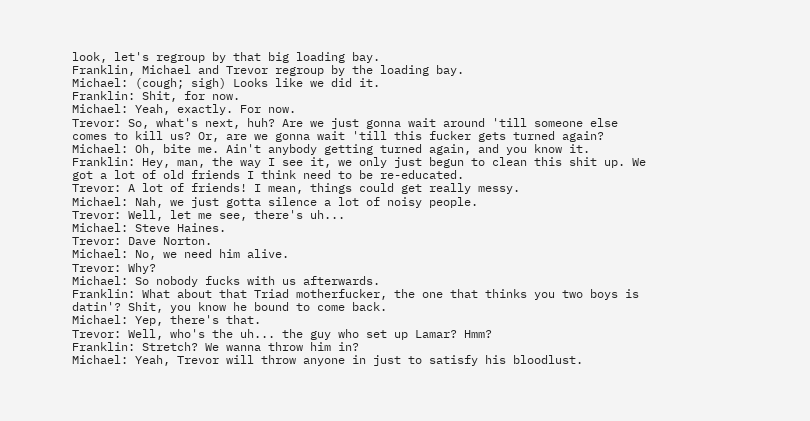look, let's regroup by that big loading bay.
Franklin, Michael and Trevor regroup by the loading bay.
Michael: (cough; sigh) Looks like we did it.
Franklin: Shit, for now.
Michael: Yeah, exactly. For now.
Trevor: So, what's next, huh? Are we just gonna wait around 'till someone else comes to kill us? Or, are we gonna wait 'till this fucker gets turned again?
Michael: Oh, bite me. Ain't anybody getting turned again, and you know it.
Franklin: Hey, man, the way I see it, we only just begun to clean this shit up. We got a lot of old friends I think need to be re-educated.
Trevor: A lot of friends! I mean, things could get really messy.
Michael: Nah, we just gotta silence a lot of noisy people.
Trevor: Well, let me see, there's uh...
Michael: Steve Haines.
Trevor: Dave Norton.
Michael: No, we need him alive.
Trevor: Why?
Michael: So nobody fucks with us afterwards.
Franklin: What about that Triad motherfucker, the one that thinks you two boys is datin'? Shit, you know he bound to come back.
Michael: Yep, there's that.
Trevor: Well, who's the uh... the guy who set up Lamar? Hmm?
Franklin: Stretch? We wanna throw him in?
Michael: Yeah, Trevor will throw anyone in just to satisfy his bloodlust.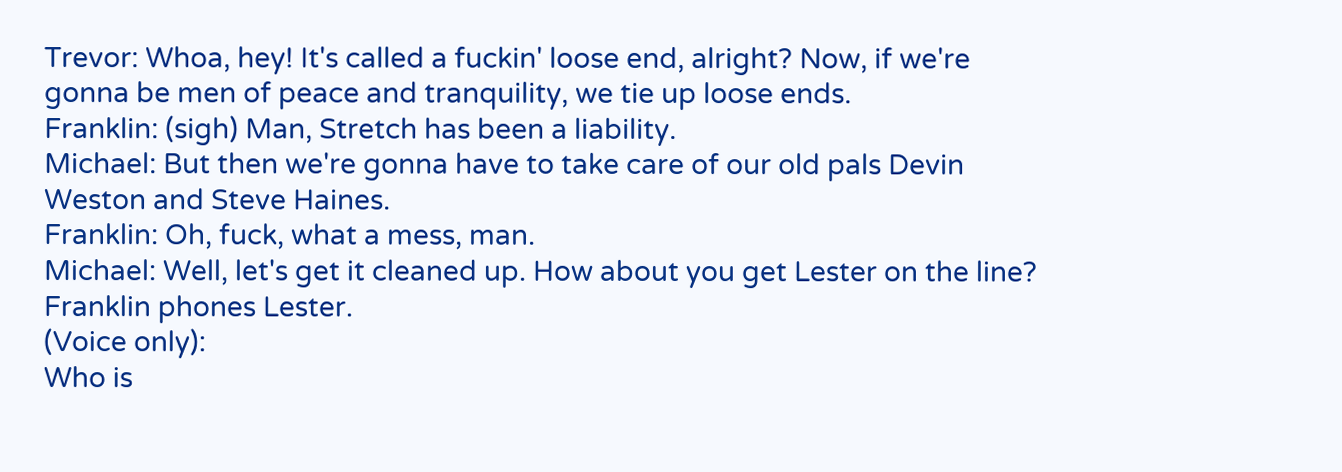Trevor: Whoa, hey! It's called a fuckin' loose end, alright? Now, if we're gonna be men of peace and tranquility, we tie up loose ends.
Franklin: (sigh) Man, Stretch has been a liability.
Michael: But then we're gonna have to take care of our old pals Devin Weston and Steve Haines.
Franklin: Oh, fuck, what a mess, man.
Michael: Well, let's get it cleaned up. How about you get Lester on the line?
Franklin phones Lester.
(Voice only):
Who is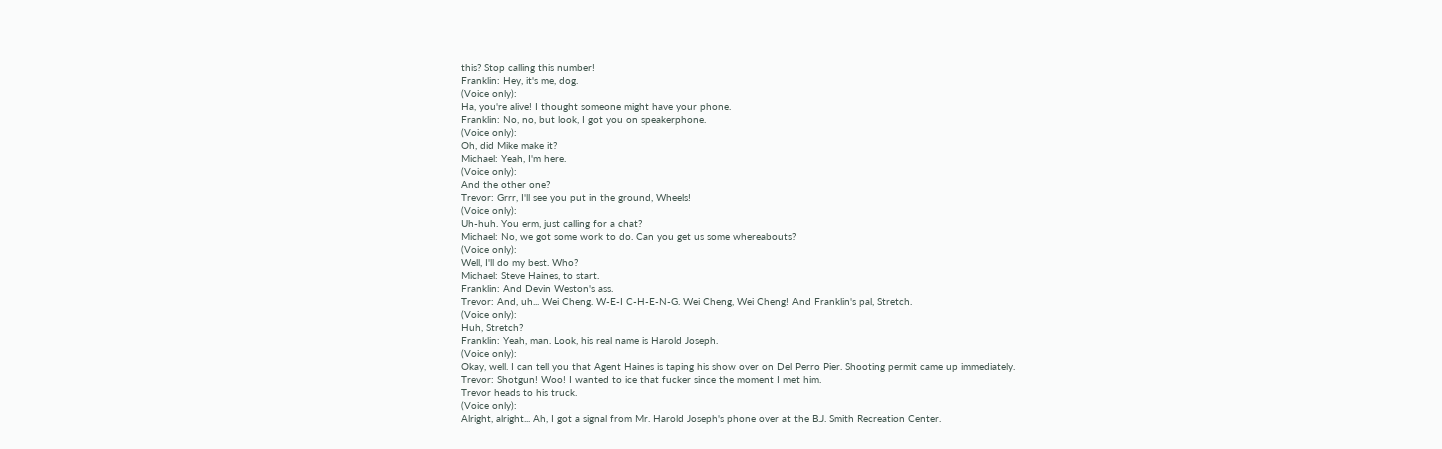this? Stop calling this number!
Franklin: Hey, it's me, dog.
(Voice only):
Ha, you're alive! I thought someone might have your phone.
Franklin: No, no, but look, I got you on speakerphone.
(Voice only):
Oh, did Mike make it?
Michael: Yeah, I'm here.
(Voice only):
And the other one?
Trevor: Grrr, I'll see you put in the ground, Wheels!
(Voice only):
Uh-huh. You erm, just calling for a chat?
Michael: No, we got some work to do. Can you get us some whereabouts?
(Voice only):
Well, I'll do my best. Who?
Michael: Steve Haines, to start.
Franklin: And Devin Weston's ass.
Trevor: And, uh... Wei Cheng. W-E-I C-H-E-N-G. Wei Cheng, Wei Cheng! And Franklin's pal, Stretch.
(Voice only):
Huh, Stretch?
Franklin: Yeah, man. Look, his real name is Harold Joseph.
(Voice only):
Okay, well. I can tell you that Agent Haines is taping his show over on Del Perro Pier. Shooting permit came up immediately.
Trevor: Shotgun! Woo! I wanted to ice that fucker since the moment I met him.
Trevor heads to his truck.
(Voice only):
Alright, alright... Ah, I got a signal from Mr. Harold Joseph's phone over at the B.J. Smith Recreation Center.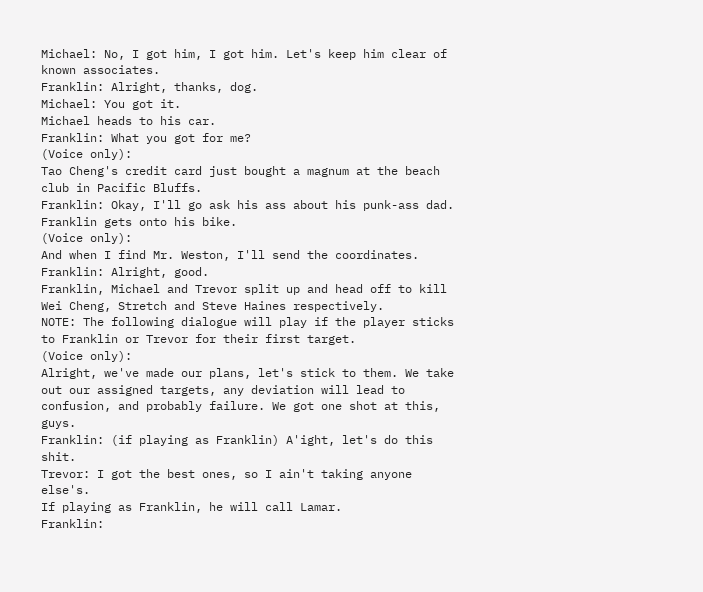Michael: No, I got him, I got him. Let's keep him clear of known associates.
Franklin: Alright, thanks, dog.
Michael: You got it.
Michael heads to his car.
Franklin: What you got for me?
(Voice only):
Tao Cheng's credit card just bought a magnum at the beach club in Pacific Bluffs.
Franklin: Okay, I'll go ask his ass about his punk-ass dad.
Franklin gets onto his bike.
(Voice only):
And when I find Mr. Weston, I'll send the coordinates.
Franklin: Alright, good.
Franklin, Michael and Trevor split up and head off to kill Wei Cheng, Stretch and Steve Haines respectively.
NOTE: The following dialogue will play if the player sticks to Franklin or Trevor for their first target.
(Voice only):
Alright, we've made our plans, let's stick to them. We take out our assigned targets, any deviation will lead to confusion, and probably failure. We got one shot at this, guys.
Franklin: (if playing as Franklin) A'ight, let's do this shit.
Trevor: I got the best ones, so I ain't taking anyone else's.
If playing as Franklin, he will call Lamar.
Franklin: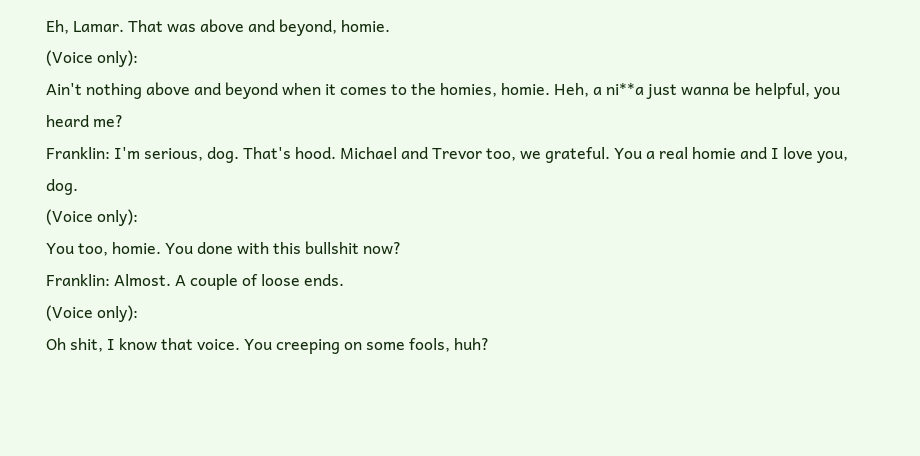Eh, Lamar. That was above and beyond, homie.
(Voice only):
Ain't nothing above and beyond when it comes to the homies, homie. Heh, a ni**a just wanna be helpful, you heard me?
Franklin: I'm serious, dog. That's hood. Michael and Trevor too, we grateful. You a real homie and I love you, dog.
(Voice only):
You too, homie. You done with this bullshit now?
Franklin: Almost. A couple of loose ends.
(Voice only):
Oh shit, I know that voice. You creeping on some fools, huh?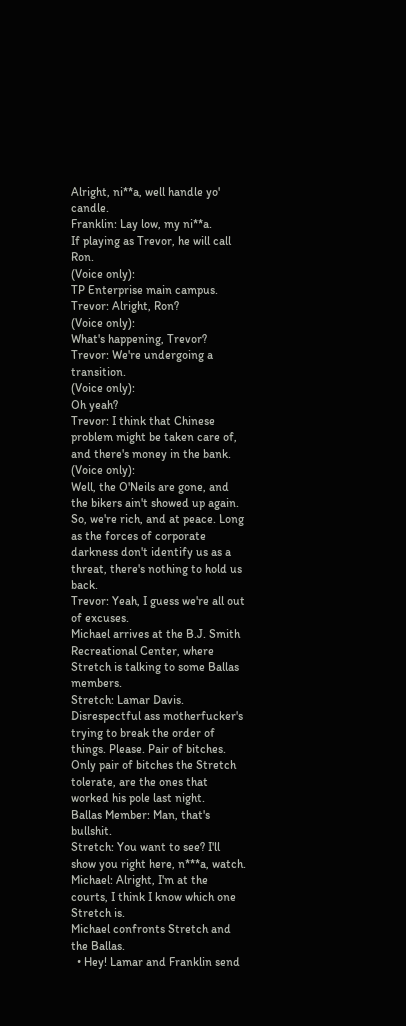Alright, ni**a, well handle yo' candle.
Franklin: Lay low, my ni**a.
If playing as Trevor, he will call Ron.
(Voice only):
TP Enterprise main campus.
Trevor: Alright, Ron?
(Voice only):
What's happening, Trevor?
Trevor: We're undergoing a transition.
(Voice only):
Oh yeah?
Trevor: I think that Chinese problem might be taken care of, and there's money in the bank.
(Voice only):
Well, the O'Neils are gone, and the bikers ain't showed up again. So, we're rich, and at peace. Long as the forces of corporate darkness don't identify us as a threat, there's nothing to hold us back.
Trevor: Yeah, I guess we're all out of excuses.
Michael arrives at the B.J. Smith Recreational Center, where Stretch is talking to some Ballas members.
Stretch: Lamar Davis. Disrespectful ass motherfucker's trying to break the order of things. Please. Pair of bitches. Only pair of bitches the Stretch tolerate, are the ones that worked his pole last night.
Ballas Member: Man, that's bullshit.
Stretch: You want to see? I'll show you right here, n***a, watch.
Michael: Alright, I'm at the courts, I think I know which one Stretch is.
Michael confronts Stretch and the Ballas.
  • Hey! Lamar and Franklin send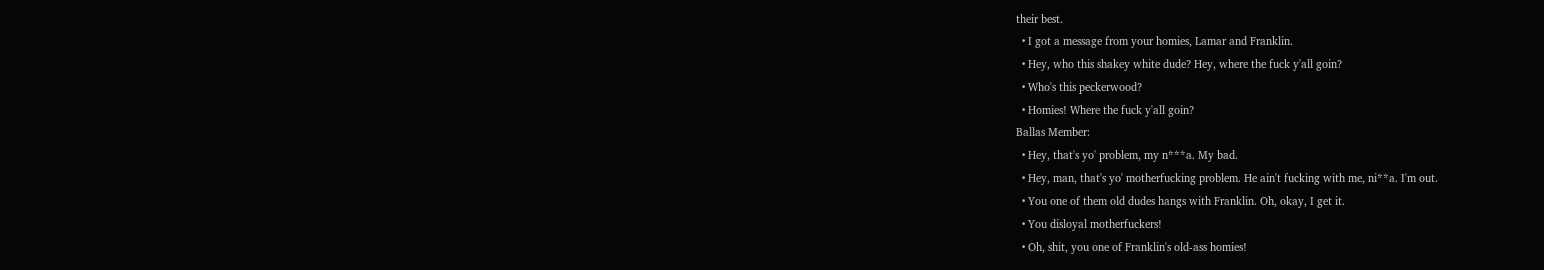their best.
  • I got a message from your homies, Lamar and Franklin.
  • Hey, who this shakey white dude? Hey, where the fuck y'all goin?
  • Who's this peckerwood?
  • Homies! Where the fuck y'all goin?
Ballas Member:
  • Hey, that's yo' problem, my n***a. My bad.
  • Hey, man, that's yo' motherfucking problem. He ain't fucking with me, ni**a. I'm out.
  • You one of them old dudes hangs with Franklin. Oh, okay, I get it.
  • You disloyal motherfuckers!
  • Oh, shit, you one of Franklin's old-ass homies!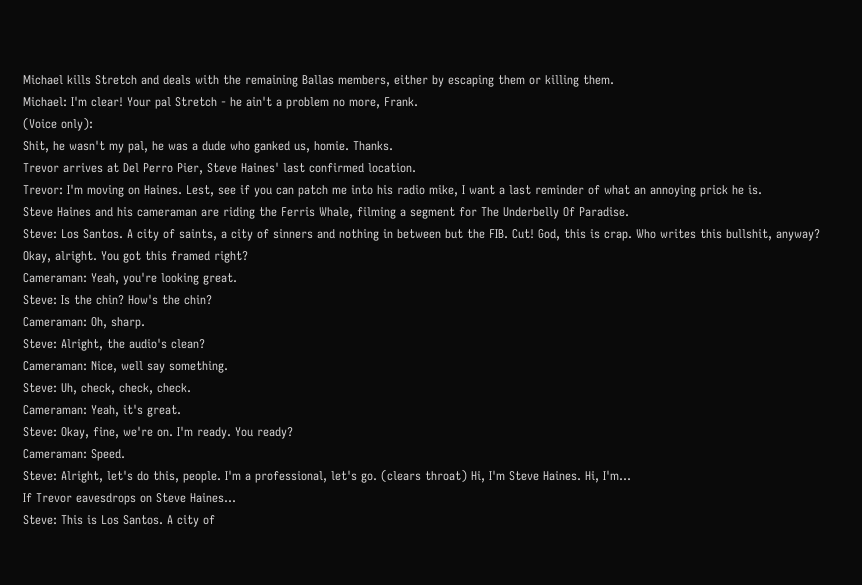Michael kills Stretch and deals with the remaining Ballas members, either by escaping them or killing them.
Michael: I'm clear! Your pal Stretch - he ain't a problem no more, Frank.
(Voice only):
Shit, he wasn't my pal, he was a dude who ganked us, homie. Thanks.
Trevor arrives at Del Perro Pier, Steve Haines' last confirmed location.
Trevor: I'm moving on Haines. Lest, see if you can patch me into his radio mike, I want a last reminder of what an annoying prick he is.
Steve Haines and his cameraman are riding the Ferris Whale, filming a segment for The Underbelly Of Paradise.
Steve: Los Santos. A city of saints, a city of sinners and nothing in between but the FIB. Cut! God, this is crap. Who writes this bullshit, anyway? Okay, alright. You got this framed right?
Cameraman: Yeah, you're looking great.
Steve: Is the chin? How's the chin?
Cameraman: Oh, sharp.
Steve: Alright, the audio's clean?
Cameraman: Nice, well say something.
Steve: Uh, check, check, check.
Cameraman: Yeah, it's great.
Steve: Okay, fine, we're on. I'm ready. You ready?
Cameraman: Speed.
Steve: Alright, let's do this, people. I'm a professional, let's go. (clears throat) Hi, I'm Steve Haines. Hi, I'm...
If Trevor eavesdrops on Steve Haines...
Steve: This is Los Santos. A city of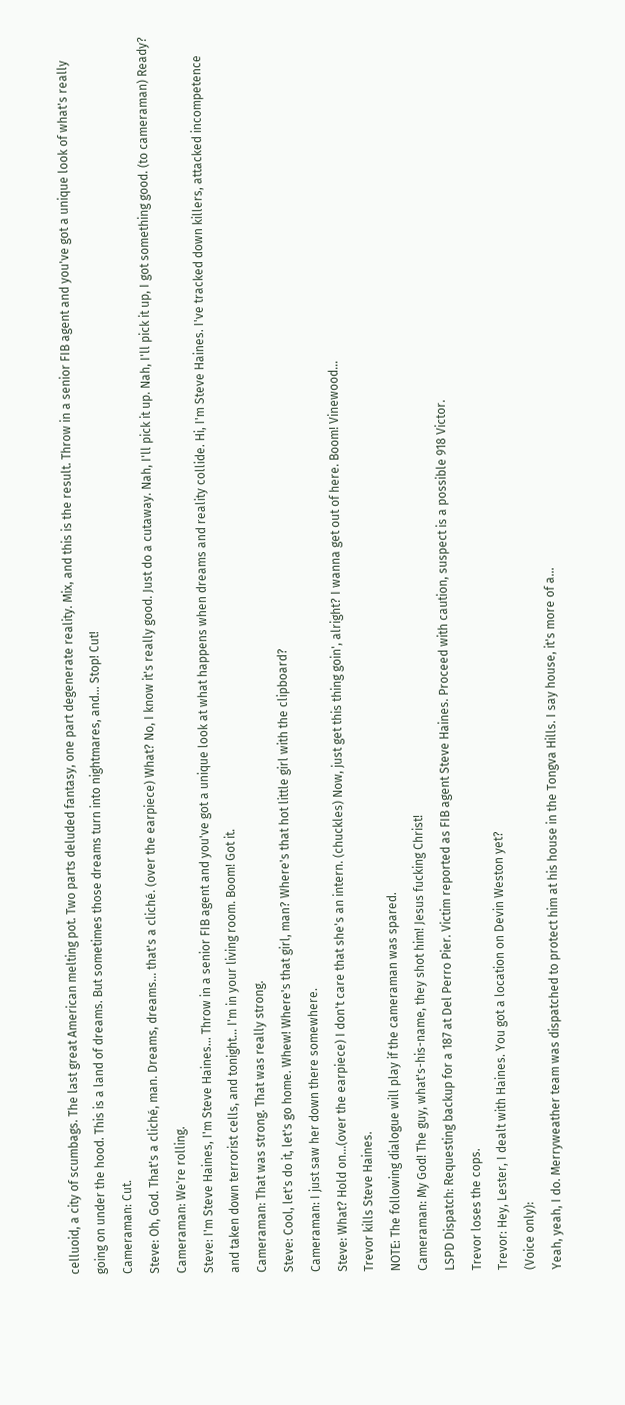celluoid, a city of scumbags. The last great American melting pot. Two parts deluded fantasy, one part degenerate reality. Mix, and this is the result. Throw in a senior FIB agent and you've got a unique look of what's really going on under the hood. This is a land of dreams. But sometimes those dreams turn into nightmares, and... Stop! Cut!
Cameraman: Cut.
Steve: Oh, God. That's a cliché, man. Dreams, dreams... that's a cliché. (over the earpiece) What? No, I know it's really good. Just do a cutaway. Nah, I'll pick it up. Nah, I'll pick it up, I got something good. (to cameraman) Ready?
Cameraman: We're rolling.
Steve: I'm Steve Haines, I'm Steve Haines... Throw in a senior FIB agent and you've got a unique look at what happens when dreams and reality collide. Hi, I'm Steve Haines. I've tracked down killers, attacked incompetence and taken down terrorist cells, and tonight... I'm in your living room. Boom! Got it.
Cameraman: That was strong. That was really strong.
Steve: Cool, let's do it, let's go home. Whew! Where's that girl, man? Where's that hot little girl with the clipboard?
Cameraman: I just saw her down there somewhere.
Steve: What? Hold on...(over the earpiece) I don't care that she's an intern. (chuckles) Now, just get this thing goin', alright? I wanna get out of here. Boom! Vinewood...
Trevor kills Steve Haines.
NOTE: The following dialogue will play if the cameraman was spared.
Cameraman: My God! The guy, what's-his-name, they shot him! Jesus fucking Christ!
LSPD Dispatch: Requesting backup for a 187 at Del Perro Pier. Victim reported as FIB agent Steve Haines. Proceed with caution, suspect is a possible 918 Victor.
Trevor loses the cops.
Trevor: Hey, Lester, I dealt with Haines. You got a location on Devin Weston yet?
(Voice only):
Yeah, yeah, I do. Merryweather team was dispatched to protect him at his house in the Tongva Hills. I say house, it's more of a...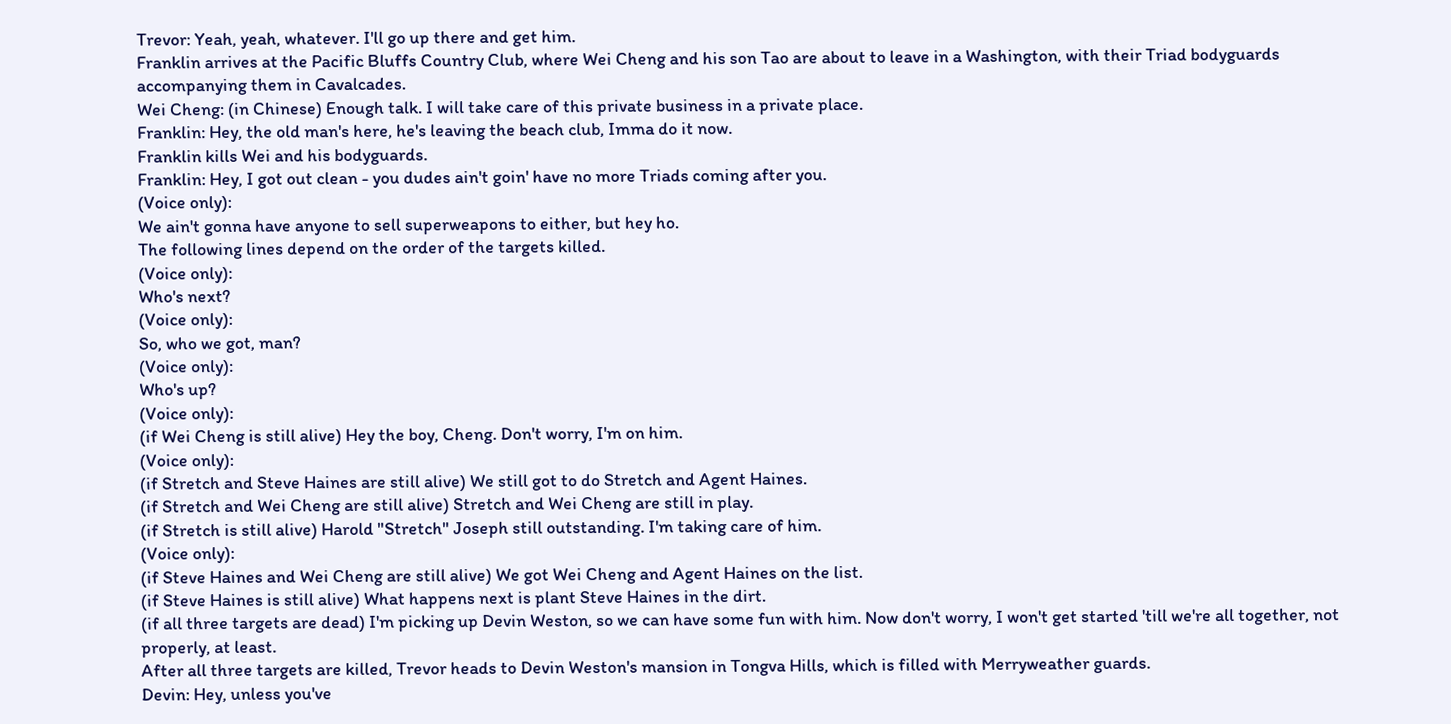Trevor: Yeah, yeah, whatever. I'll go up there and get him.
Franklin arrives at the Pacific Bluffs Country Club, where Wei Cheng and his son Tao are about to leave in a Washington, with their Triad bodyguards accompanying them in Cavalcades.
Wei Cheng: (in Chinese) Enough talk. I will take care of this private business in a private place.
Franklin: Hey, the old man's here, he's leaving the beach club, Imma do it now.
Franklin kills Wei and his bodyguards.
Franklin: Hey, I got out clean - you dudes ain't goin' have no more Triads coming after you.
(Voice only):
We ain't gonna have anyone to sell superweapons to either, but hey ho.
The following lines depend on the order of the targets killed.
(Voice only):
Who's next?
(Voice only):
So, who we got, man?
(Voice only):
Who's up?
(Voice only):
(if Wei Cheng is still alive) Hey the boy, Cheng. Don't worry, I'm on him.
(Voice only):
(if Stretch and Steve Haines are still alive) We still got to do Stretch and Agent Haines.
(if Stretch and Wei Cheng are still alive) Stretch and Wei Cheng are still in play.
(if Stretch is still alive) Harold "Stretch" Joseph still outstanding. I'm taking care of him.
(Voice only):
(if Steve Haines and Wei Cheng are still alive) We got Wei Cheng and Agent Haines on the list.
(if Steve Haines is still alive) What happens next is plant Steve Haines in the dirt.
(if all three targets are dead) I'm picking up Devin Weston, so we can have some fun with him. Now don't worry, I won't get started 'till we're all together, not properly, at least.
After all three targets are killed, Trevor heads to Devin Weston's mansion in Tongva Hills, which is filled with Merryweather guards.
Devin: Hey, unless you've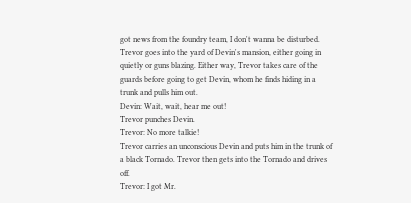got news from the foundry team, I don't wanna be disturbed.
Trevor goes into the yard of Devin's mansion, either going in quietly or guns blazing. Either way, Trevor takes care of the guards before going to get Devin, whom he finds hiding in a trunk and pulls him out.
Devin: Wait, wait, hear me out!
Trevor punches Devin.
Trevor: No more talkie!
Trevor carries an unconscious Devin and puts him in the trunk of a black Tornado. Trevor then gets into the Tornado and drives off.
Trevor: I got Mr.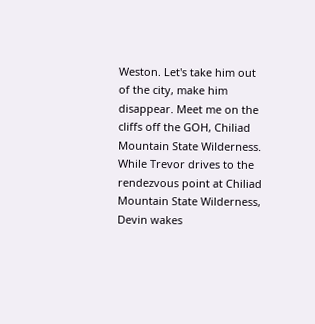Weston. Let's take him out of the city, make him disappear. Meet me on the cliffs off the GOH, Chiliad Mountain State Wilderness.
While Trevor drives to the rendezvous point at Chiliad Mountain State Wilderness, Devin wakes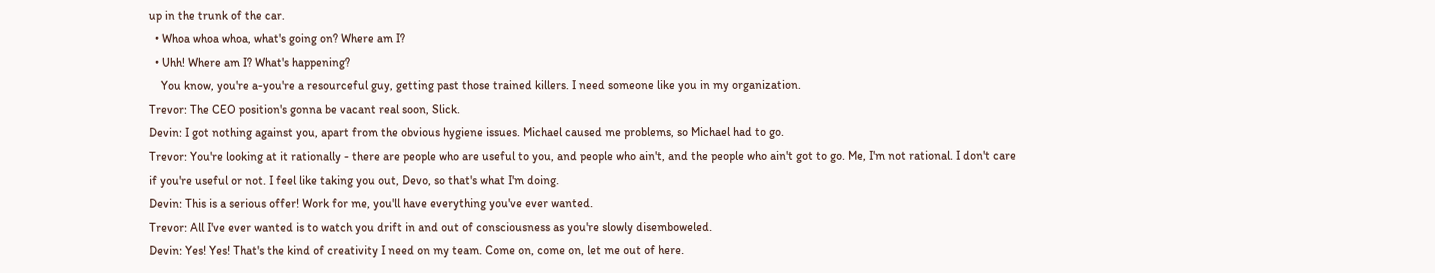up in the trunk of the car.
  • Whoa whoa whoa, what's going on? Where am I?
  • Uhh! Where am I? What's happening?
    You know, you're a-you're a resourceful guy, getting past those trained killers. I need someone like you in my organization.
Trevor: The CEO position's gonna be vacant real soon, Slick.
Devin: I got nothing against you, apart from the obvious hygiene issues. Michael caused me problems, so Michael had to go.
Trevor: You're looking at it rationally - there are people who are useful to you, and people who ain't, and the people who ain't got to go. Me, I'm not rational. I don't care if you're useful or not. I feel like taking you out, Devo, so that's what I'm doing.
Devin: This is a serious offer! Work for me, you'll have everything you've ever wanted.
Trevor: All I've ever wanted is to watch you drift in and out of consciousness as you're slowly disemboweled.
Devin: Yes! Yes! That's the kind of creativity I need on my team. Come on, come on, let me out of here.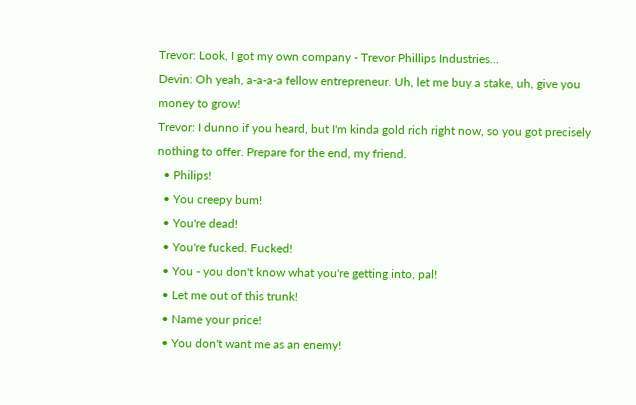Trevor: Look, I got my own company - Trevor Phillips Industries...
Devin: Oh yeah, a-a-a-a fellow entrepreneur. Uh, let me buy a stake, uh, give you money to grow!
Trevor: I dunno if you heard, but I'm kinda gold rich right now, so you got precisely nothing to offer. Prepare for the end, my friend.
  • Philips!
  • You creepy bum!
  • You're dead!
  • You're fucked. Fucked!
  • You - you don't know what you're getting into, pal!
  • Let me out of this trunk!
  • Name your price!
  • You don't want me as an enemy!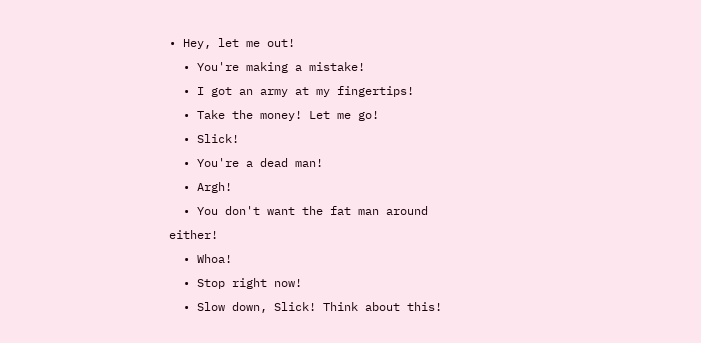• Hey, let me out!
  • You're making a mistake!
  • I got an army at my fingertips!
  • Take the money! Let me go!
  • Slick!
  • You're a dead man!
  • Argh!
  • You don't want the fat man around either!
  • Whoa!
  • Stop right now!
  • Slow down, Slick! Think about this!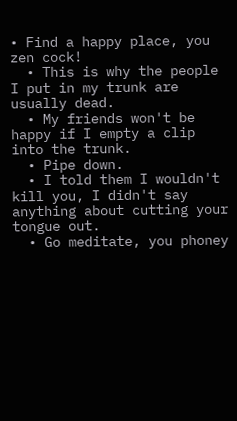• Find a happy place, you zen cock!
  • This is why the people I put in my trunk are usually dead.
  • My friends won't be happy if I empty a clip into the trunk.
  • Pipe down.
  • I told them I wouldn't kill you, I didn't say anything about cutting your tongue out.
  • Go meditate, you phoney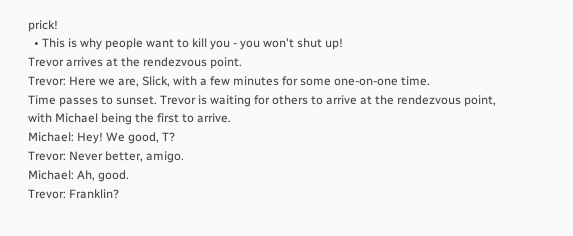prick!
  • This is why people want to kill you - you won't shut up!
Trevor arrives at the rendezvous point.
Trevor: Here we are, Slick, with a few minutes for some one-on-one time.
Time passes to sunset. Trevor is waiting for others to arrive at the rendezvous point, with Michael being the first to arrive.
Michael: Hey! We good, T?
Trevor: Never better, amigo.
Michael: Ah, good.
Trevor: Franklin?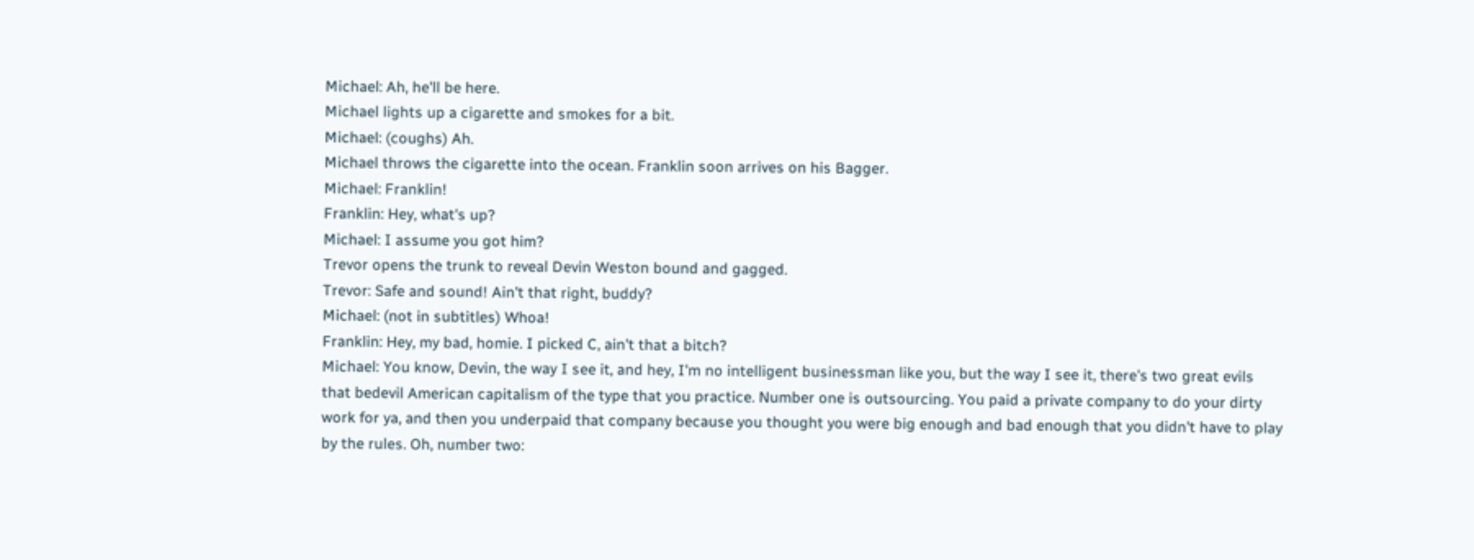Michael: Ah, he'll be here.
Michael lights up a cigarette and smokes for a bit.
Michael: (coughs) Ah.
Michael throws the cigarette into the ocean. Franklin soon arrives on his Bagger.
Michael: Franklin!
Franklin: Hey, what's up?
Michael: I assume you got him?
Trevor opens the trunk to reveal Devin Weston bound and gagged.
Trevor: Safe and sound! Ain't that right, buddy?
Michael: (not in subtitles) Whoa!
Franklin: Hey, my bad, homie. I picked C, ain't that a bitch?
Michael: You know, Devin, the way I see it, and hey, I'm no intelligent businessman like you, but the way I see it, there's two great evils that bedevil American capitalism of the type that you practice. Number one is outsourcing. You paid a private company to do your dirty work for ya, and then you underpaid that company because you thought you were big enough and bad enough that you didn't have to play by the rules. Oh, number two: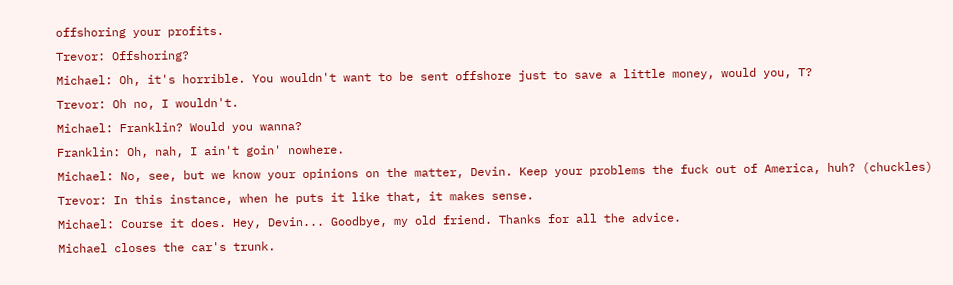offshoring your profits.
Trevor: Offshoring?
Michael: Oh, it's horrible. You wouldn't want to be sent offshore just to save a little money, would you, T?
Trevor: Oh no, I wouldn't.
Michael: Franklin? Would you wanna?
Franklin: Oh, nah, I ain't goin' nowhere.
Michael: No, see, but we know your opinions on the matter, Devin. Keep your problems the fuck out of America, huh? (chuckles)
Trevor: In this instance, when he puts it like that, it makes sense.
Michael: Course it does. Hey, Devin... Goodbye, my old friend. Thanks for all the advice.
Michael closes the car's trunk.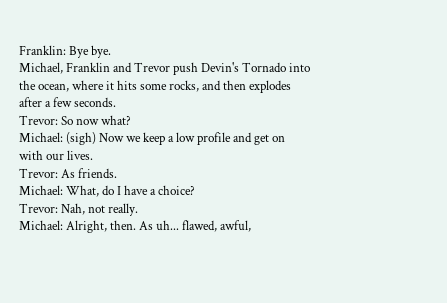Franklin: Bye bye.
Michael, Franklin and Trevor push Devin's Tornado into the ocean, where it hits some rocks, and then explodes after a few seconds.
Trevor: So now what?
Michael: (sigh) Now we keep a low profile and get on with our lives.
Trevor: As friends.
Michael: What, do I have a choice?
Trevor: Nah, not really.
Michael: Alright, then. As uh... flawed, awful,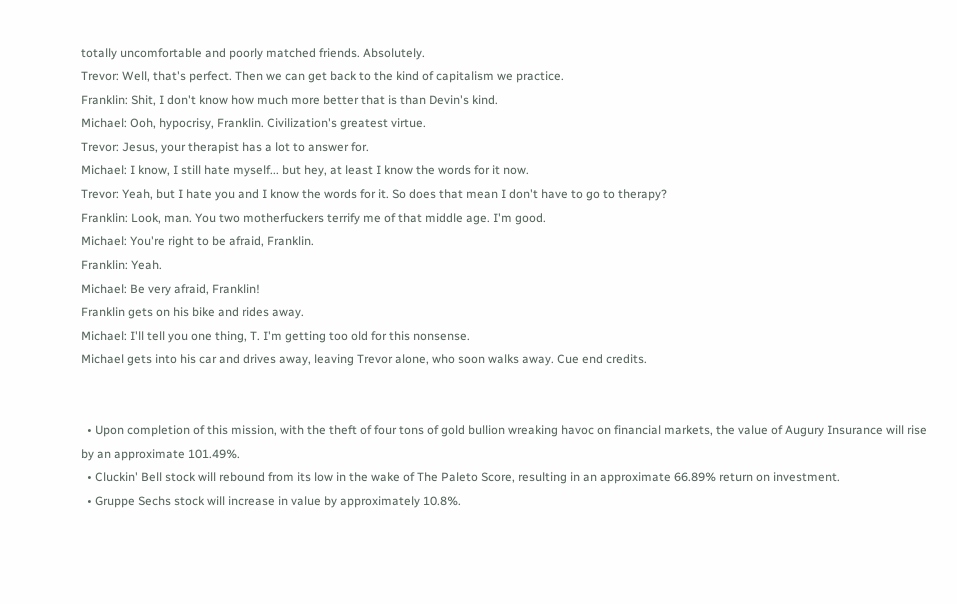totally uncomfortable and poorly matched friends. Absolutely.
Trevor: Well, that's perfect. Then we can get back to the kind of capitalism we practice.
Franklin: Shit, I don't know how much more better that is than Devin's kind.
Michael: Ooh, hypocrisy, Franklin. Civilization's greatest virtue.
Trevor: Jesus, your therapist has a lot to answer for.
Michael: I know, I still hate myself... but hey, at least I know the words for it now.
Trevor: Yeah, but I hate you and I know the words for it. So does that mean I don't have to go to therapy?
Franklin: Look, man. You two motherfuckers terrify me of that middle age. I'm good.
Michael: You're right to be afraid, Franklin.
Franklin: Yeah.
Michael: Be very afraid, Franklin!
Franklin gets on his bike and rides away.
Michael: I'll tell you one thing, T. I'm getting too old for this nonsense.
Michael gets into his car and drives away, leaving Trevor alone, who soon walks away. Cue end credits.


  • Upon completion of this mission, with the theft of four tons of gold bullion wreaking havoc on financial markets, the value of Augury Insurance will rise by an approximate 101.49%.
  • Cluckin' Bell stock will rebound from its low in the wake of The Paleto Score, resulting in an approximate 66.89% return on investment.
  • Gruppe Sechs stock will increase in value by approximately 10.8%.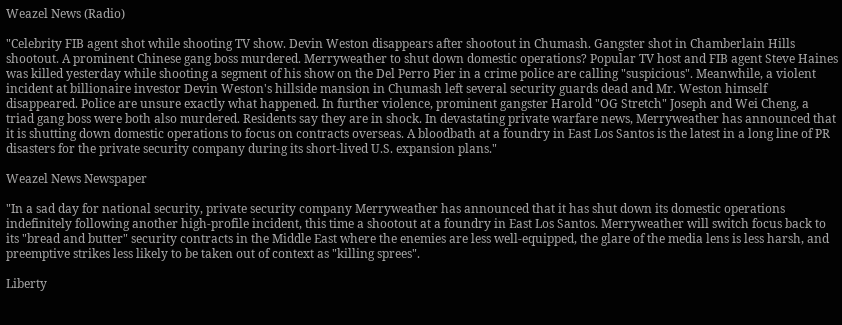Weazel News (Radio)

"Celebrity FIB agent shot while shooting TV show. Devin Weston disappears after shootout in Chumash. Gangster shot in Chamberlain Hills shootout. A prominent Chinese gang boss murdered. Merryweather to shut down domestic operations? Popular TV host and FIB agent Steve Haines was killed yesterday while shooting a segment of his show on the Del Perro Pier in a crime police are calling "suspicious". Meanwhile, a violent incident at billionaire investor Devin Weston's hillside mansion in Chumash left several security guards dead and Mr. Weston himself disappeared. Police are unsure exactly what happened. In further violence, prominent gangster Harold "OG Stretch" Joseph and Wei Cheng, a triad gang boss were both also murdered. Residents say they are in shock. In devastating private warfare news, Merryweather has announced that it is shutting down domestic operations to focus on contracts overseas. A bloodbath at a foundry in East Los Santos is the latest in a long line of PR disasters for the private security company during its short-lived U.S. expansion plans."

Weazel News Newspaper

"In a sad day for national security, private security company Merryweather has announced that it has shut down its domestic operations indefinitely following another high-profile incident, this time a shootout at a foundry in East Los Santos. Merryweather will switch focus back to its "bread and butter" security contracts in the Middle East where the enemies are less well-equipped, the glare of the media lens is less harsh, and preemptive strikes less likely to be taken out of context as "killing sprees".

Liberty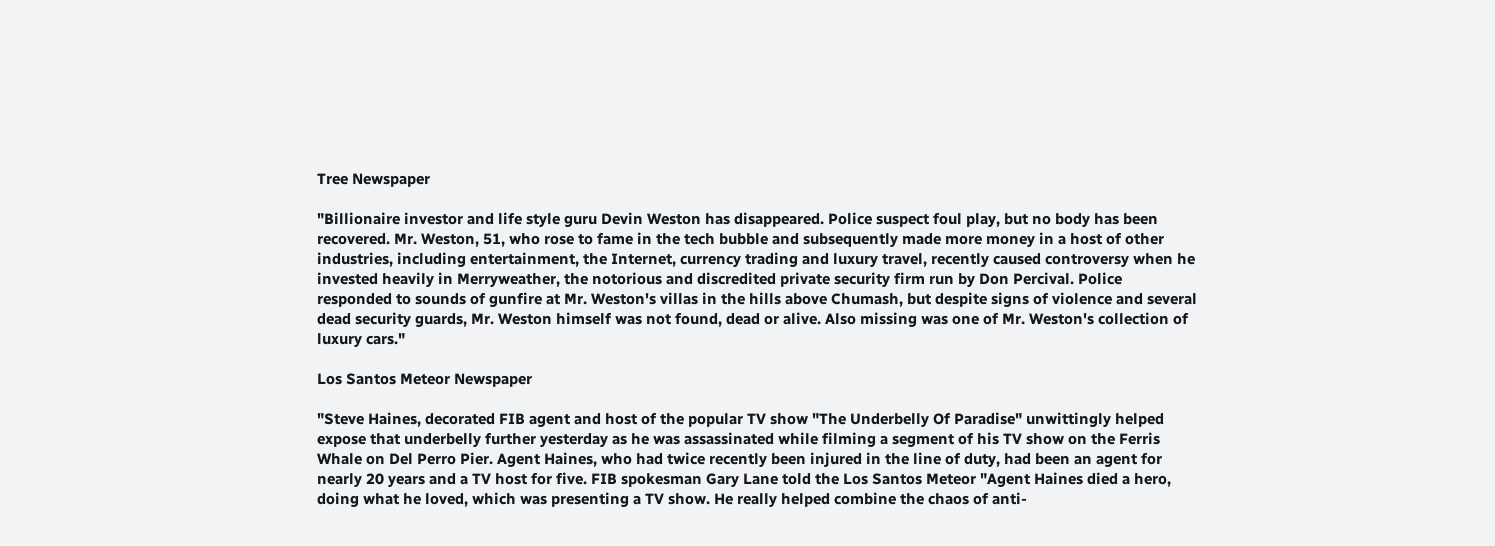Tree Newspaper

"Billionaire investor and life style guru Devin Weston has disappeared. Police suspect foul play, but no body has been recovered. Mr. Weston, 51, who rose to fame in the tech bubble and subsequently made more money in a host of other industries, including entertainment, the Internet, currency trading and luxury travel, recently caused controversy when he invested heavily in Merryweather, the notorious and discredited private security firm run by Don Percival. Police responded to sounds of gunfire at Mr. Weston's villas in the hills above Chumash, but despite signs of violence and several dead security guards, Mr. Weston himself was not found, dead or alive. Also missing was one of Mr. Weston's collection of luxury cars."

Los Santos Meteor Newspaper

"Steve Haines, decorated FIB agent and host of the popular TV show "The Underbelly Of Paradise" unwittingly helped expose that underbelly further yesterday as he was assassinated while filming a segment of his TV show on the Ferris Whale on Del Perro Pier. Agent Haines, who had twice recently been injured in the line of duty, had been an agent for nearly 20 years and a TV host for five. FIB spokesman Gary Lane told the Los Santos Meteor "Agent Haines died a hero, doing what he loved, which was presenting a TV show. He really helped combine the chaos of anti-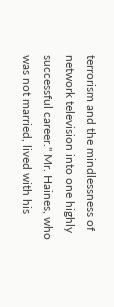terrorism and the mindlessness of network television into one highly successful career." Mr. Haines, who was not married, lived with his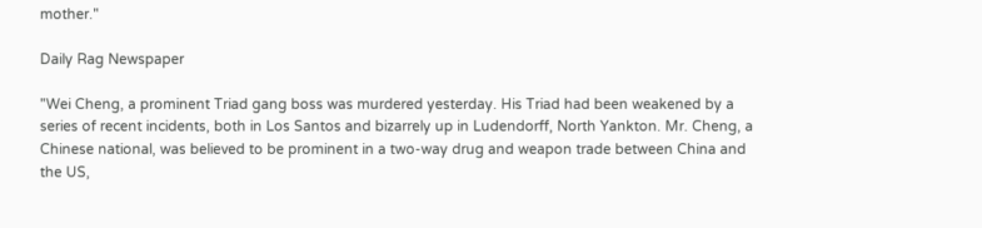mother."

Daily Rag Newspaper

"Wei Cheng, a prominent Triad gang boss was murdered yesterday. His Triad had been weakened by a series of recent incidents, both in Los Santos and bizarrely up in Ludendorff, North Yankton. Mr. Cheng, a Chinese national, was believed to be prominent in a two-way drug and weapon trade between China and the US,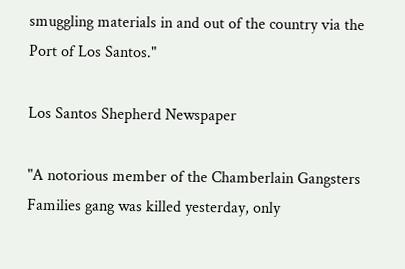smuggling materials in and out of the country via the Port of Los Santos."

Los Santos Shepherd Newspaper

"A notorious member of the Chamberlain Gangsters Families gang was killed yesterday, only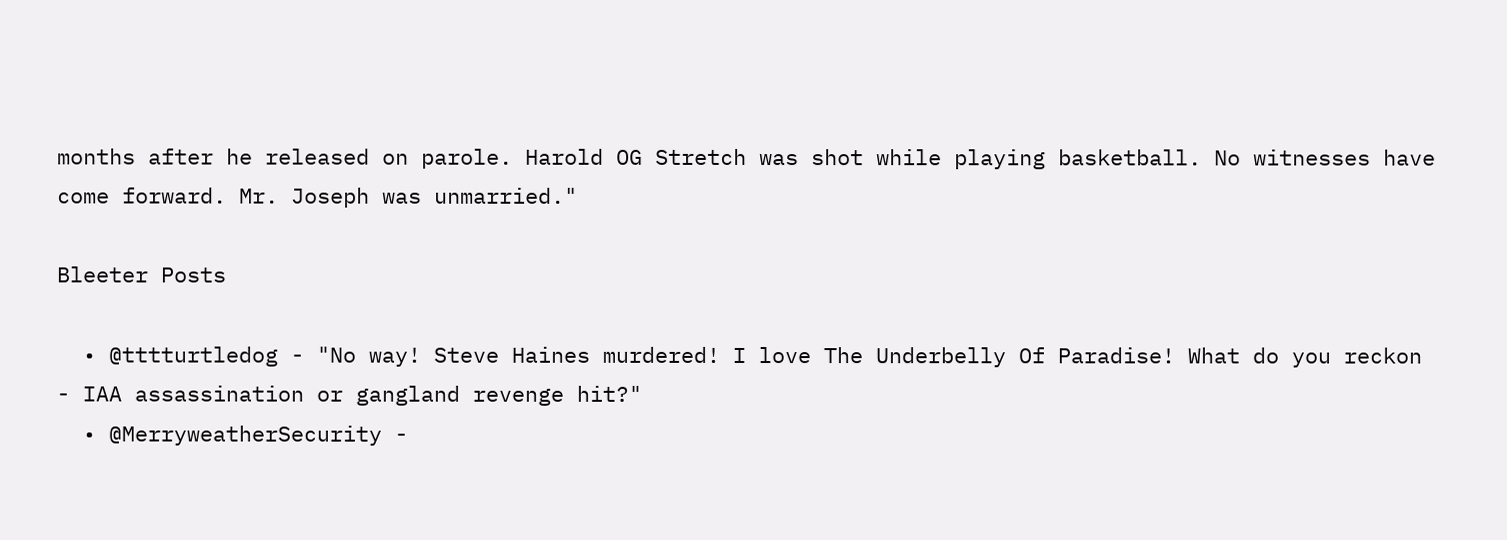months after he released on parole. Harold OG Stretch was shot while playing basketball. No witnesses have come forward. Mr. Joseph was unmarried."

Bleeter Posts

  • @tttturtledog - "No way! Steve Haines murdered! I love The Underbelly Of Paradise! What do you reckon - IAA assassination or gangland revenge hit?"
  • @MerryweatherSecurity -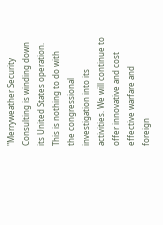"Merryweather Security Consulting is winding down its United States operation. This is nothing to do with the congressional investigation into its activities. We will continue to offer innovative and cost effective warfare and foreign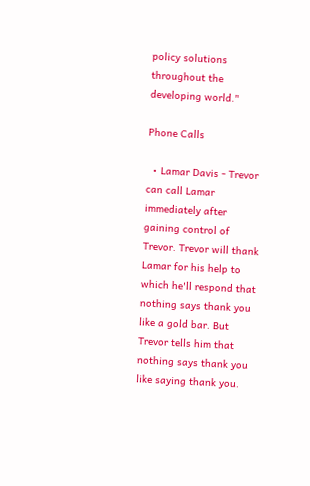policy solutions throughout the developing world."

Phone Calls

  • Lamar Davis - Trevor can call Lamar immediately after gaining control of Trevor. Trevor will thank Lamar for his help to which he'll respond that nothing says thank you like a gold bar. But Trevor tells him that nothing says thank you like saying thank you.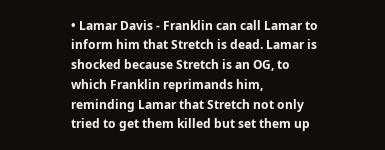• Lamar Davis - Franklin can call Lamar to inform him that Stretch is dead. Lamar is shocked because Stretch is an OG, to which Franklin reprimands him, reminding Lamar that Stretch not only tried to get them killed but set them up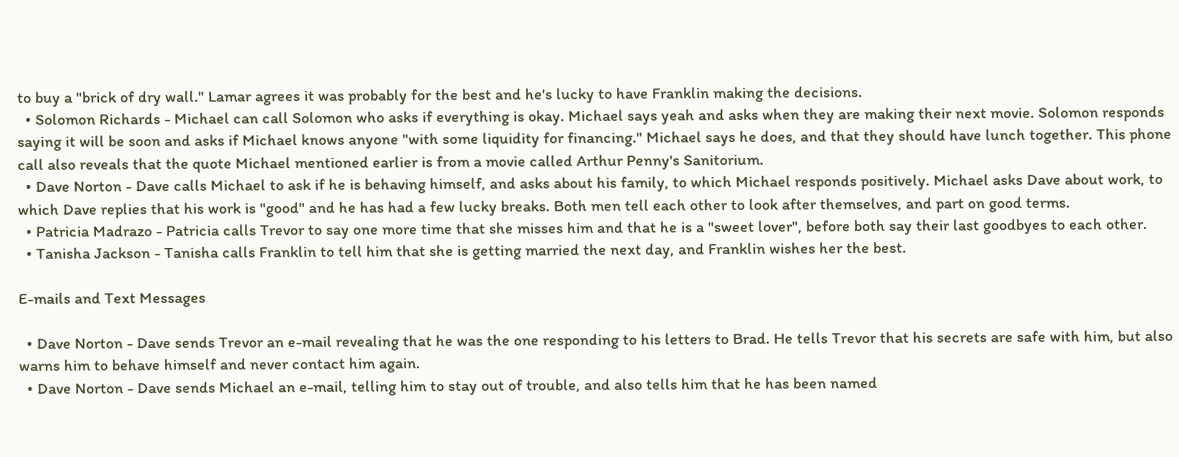to buy a "brick of dry wall." Lamar agrees it was probably for the best and he's lucky to have Franklin making the decisions.
  • Solomon Richards - Michael can call Solomon who asks if everything is okay. Michael says yeah and asks when they are making their next movie. Solomon responds saying it will be soon and asks if Michael knows anyone "with some liquidity for financing." Michael says he does, and that they should have lunch together. This phone call also reveals that the quote Michael mentioned earlier is from a movie called Arthur Penny's Sanitorium.
  • Dave Norton - Dave calls Michael to ask if he is behaving himself, and asks about his family, to which Michael responds positively. Michael asks Dave about work, to which Dave replies that his work is "good" and he has had a few lucky breaks. Both men tell each other to look after themselves, and part on good terms.
  • Patricia Madrazo - Patricia calls Trevor to say one more time that she misses him and that he is a "sweet lover", before both say their last goodbyes to each other.
  • Tanisha Jackson - Tanisha calls Franklin to tell him that she is getting married the next day, and Franklin wishes her the best.

E-mails and Text Messages

  • Dave Norton - Dave sends Trevor an e-mail revealing that he was the one responding to his letters to Brad. He tells Trevor that his secrets are safe with him, but also warns him to behave himself and never contact him again.
  • Dave Norton - Dave sends Michael an e-mail, telling him to stay out of trouble, and also tells him that he has been named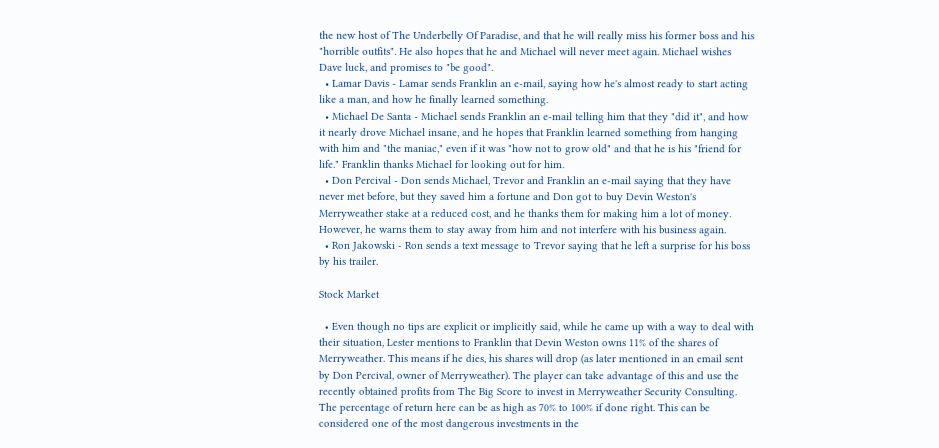the new host of The Underbelly Of Paradise, and that he will really miss his former boss and his "horrible outfits". He also hopes that he and Michael will never meet again. Michael wishes Dave luck, and promises to "be good".
  • Lamar Davis - Lamar sends Franklin an e-mail, saying how he's almost ready to start acting like a man, and how he finally learned something.
  • Michael De Santa - Michael sends Franklin an e-mail telling him that they "did it", and how it nearly drove Michael insane, and he hopes that Franklin learned something from hanging with him and "the maniac," even if it was "how not to grow old" and that he is his "friend for life." Franklin thanks Michael for looking out for him.
  • Don Percival - Don sends Michael, Trevor and Franklin an e-mail saying that they have never met before, but they saved him a fortune and Don got to buy Devin Weston's Merryweather stake at a reduced cost, and he thanks them for making him a lot of money. However, he warns them to stay away from him and not interfere with his business again.
  • Ron Jakowski - Ron sends a text message to Trevor saying that he left a surprise for his boss by his trailer.

Stock Market

  • Even though no tips are explicit or implicitly said, while he came up with a way to deal with their situation, Lester mentions to Franklin that Devin Weston owns 11% of the shares of Merryweather. This means if he dies, his shares will drop (as later mentioned in an email sent by Don Percival, owner of Merryweather). The player can take advantage of this and use the recently obtained profits from The Big Score to invest in Merryweather Security Consulting. The percentage of return here can be as high as 70% to 100% if done right. This can be considered one of the most dangerous investments in the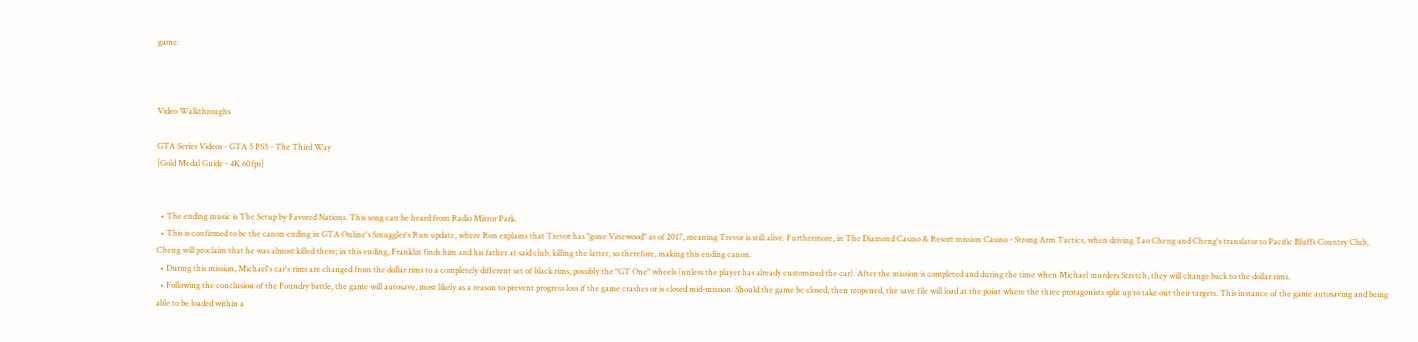game.



Video Walkthroughs

GTA Series Videos - GTA 5 PS5 - The Third Way
[Gold Medal Guide - 4K 60fps]


  • The ending music is The Setup by Favored Nations. This song can be heard from Radio Mirror Park.
  • This is confirmed to be the canon ending in GTA Online's Smuggler's Run update, where Ron explains that Trevor has "gone Vinewood" as of 2017, meaning Trevor is still alive. Furthermore, in The Diamond Casino & Resort mission Casino - Strong Arm Tactics, when driving Tao Cheng and Cheng's translator to Pacific Bluffs Country Club, Cheng will proclaim that he was almost killed there; in this ending, Franklin finds him and his father at said club, killing the latter, so therefore, making this ending canon.
  • During this mission, Michael's car's rims are changed from the dollar rims to a completely different set of black rims, possibly the "GT One" wheels (unless the player has already customized the car). After the mission is completed and during the time when Michael murders Stretch, they will change back to the dollar rims.
  • Following the conclusion of the Foundry battle, the game will autosave, most likely as a reason to prevent progress loss if the game crashes or is closed mid-mission. Should the game be closed, then reopened, the save file will load at the point where the three protagonists split up to take out their targets. This instance of the game autosaving and being able to be loaded within a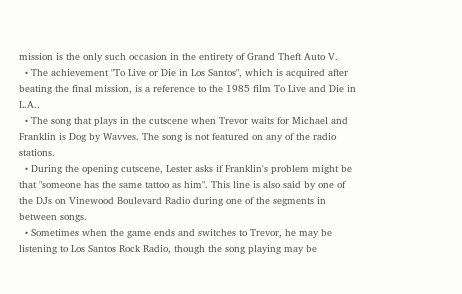mission is the only such occasion in the entirety of Grand Theft Auto V.
  • The achievement "To Live or Die in Los Santos", which is acquired after beating the final mission, is a reference to the 1985 film To Live and Die in L.A..
  • The song that plays in the cutscene when Trevor waits for Michael and Franklin is Dog by Wavves. The song is not featured on any of the radio stations.
  • During the opening cutscene, Lester asks if Franklin's problem might be that "someone has the same tattoo as him". This line is also said by one of the DJs on Vinewood Boulevard Radio during one of the segments in between songs.
  • Sometimes when the game ends and switches to Trevor, he may be listening to Los Santos Rock Radio, though the song playing may be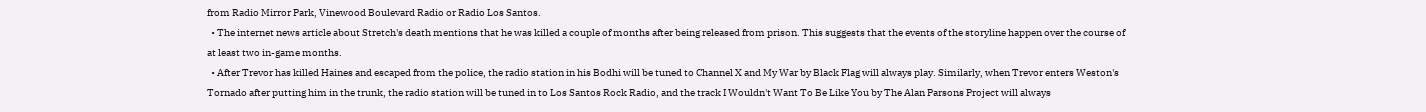from Radio Mirror Park, Vinewood Boulevard Radio or Radio Los Santos.
  • The internet news article about Stretch's death mentions that he was killed a couple of months after being released from prison. This suggests that the events of the storyline happen over the course of at least two in-game months.
  • After Trevor has killed Haines and escaped from the police, the radio station in his Bodhi will be tuned to Channel X and My War by Black Flag will always play. Similarly, when Trevor enters Weston's Tornado after putting him in the trunk, the radio station will be tuned in to Los Santos Rock Radio, and the track I Wouldn't Want To Be Like You by The Alan Parsons Project will always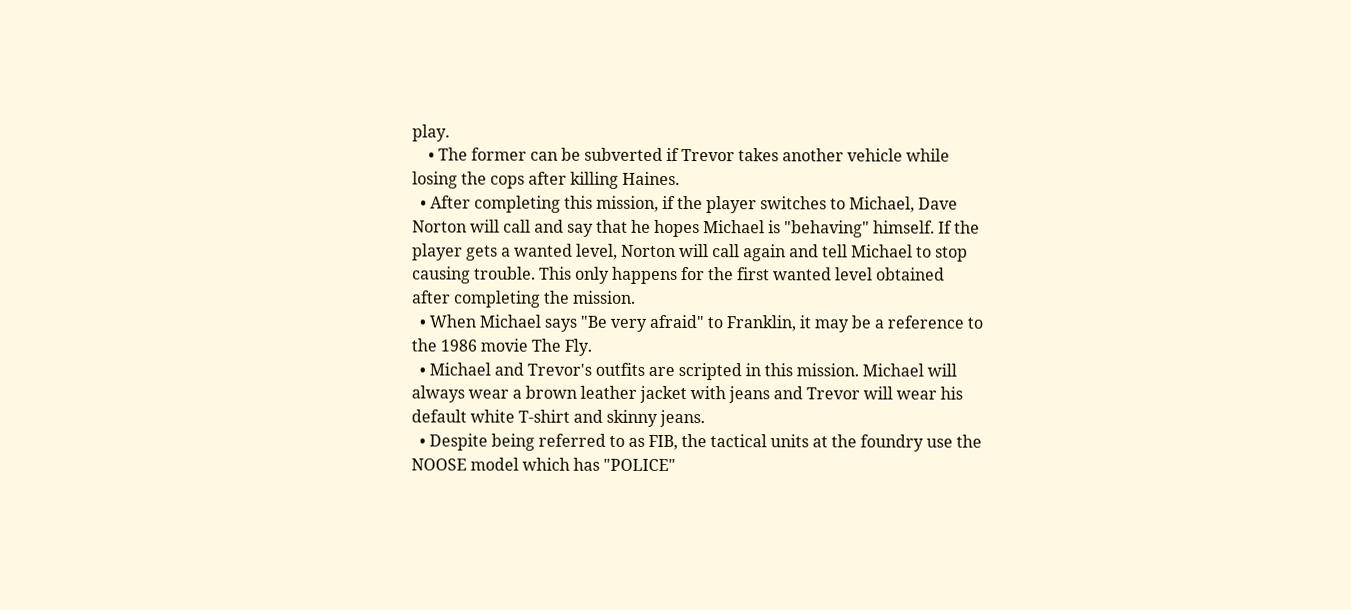play.
    • The former can be subverted if Trevor takes another vehicle while losing the cops after killing Haines.
  • After completing this mission, if the player switches to Michael, Dave Norton will call and say that he hopes Michael is "behaving" himself. If the player gets a wanted level, Norton will call again and tell Michael to stop causing trouble. This only happens for the first wanted level obtained after completing the mission.
  • When Michael says "Be very afraid" to Franklin, it may be a reference to the 1986 movie The Fly.
  • Michael and Trevor's outfits are scripted in this mission. Michael will always wear a brown leather jacket with jeans and Trevor will wear his default white T-shirt and skinny jeans.
  • Despite being referred to as FIB, the tactical units at the foundry use the NOOSE model which has "POLICE"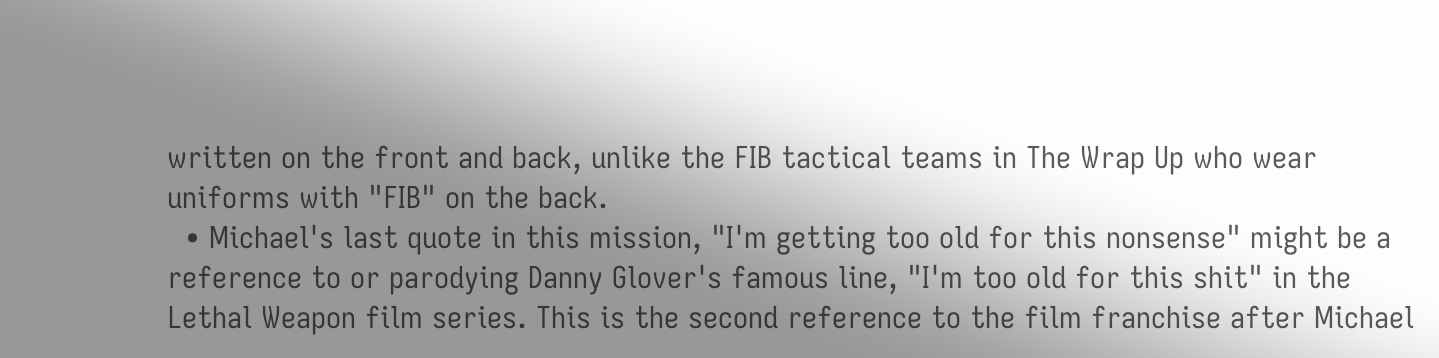written on the front and back, unlike the FIB tactical teams in The Wrap Up who wear uniforms with "FIB" on the back.
  • Michael's last quote in this mission, "I'm getting too old for this nonsense" might be a reference to or parodying Danny Glover's famous line, "I'm too old for this shit" in the Lethal Weapon film series. This is the second reference to the film franchise after Michael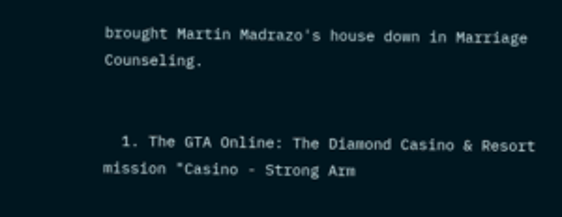brought Martin Madrazo's house down in Marriage Counseling.


  1. The GTA Online: The Diamond Casino & Resort mission "Casino - Strong Arm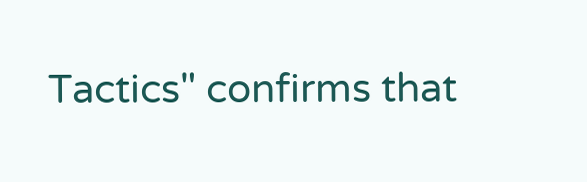Tactics" confirms that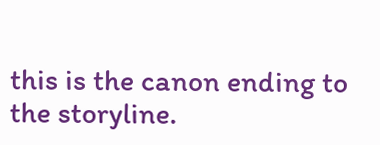this is the canon ending to the storyline.